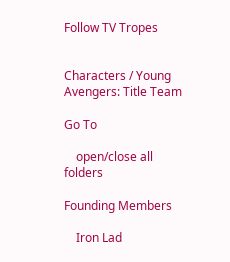Follow TV Tropes


Characters / Young Avengers: Title Team

Go To

    open/close all folders

Founding Members

    Iron Lad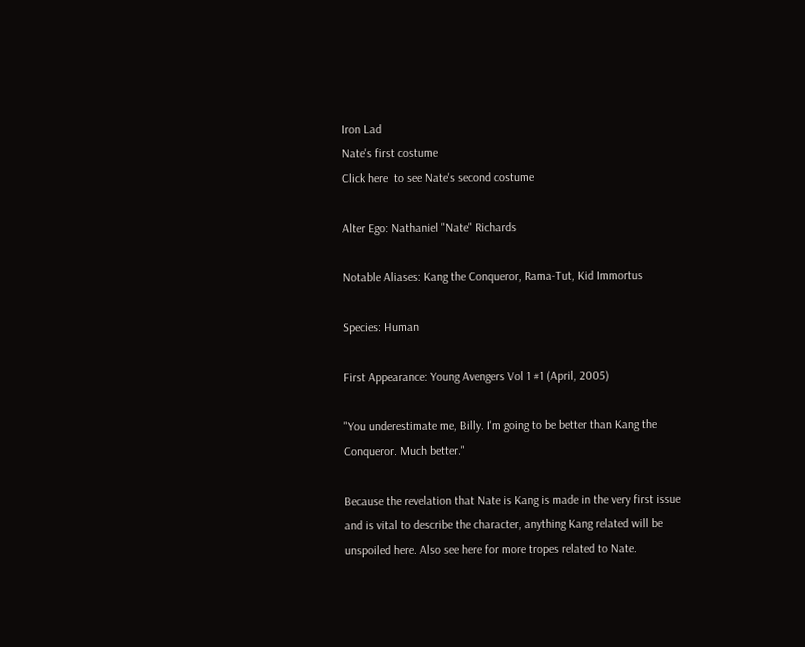Iron Lad
Nate's first costume
Click here  to see Nate's second costume

Alter Ego: Nathaniel "Nate" Richards

Notable Aliases: Kang the Conqueror, Rama-Tut, Kid Immortus

Species: Human

First Appearance: Young Avengers Vol 1 #1 (April, 2005)

"You underestimate me, Billy. I'm going to be better than Kang the Conqueror. Much better."

Because the revelation that Nate is Kang is made in the very first issue and is vital to describe the character, anything Kang related will be unspoiled here. Also see here for more tropes related to Nate.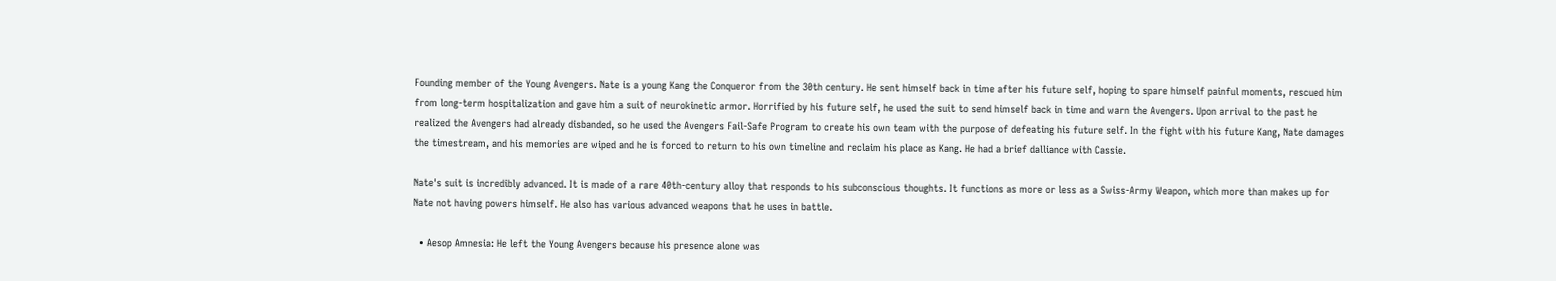Founding member of the Young Avengers. Nate is a young Kang the Conqueror from the 30th century. He sent himself back in time after his future self, hoping to spare himself painful moments, rescued him from long-term hospitalization and gave him a suit of neurokinetic armor. Horrified by his future self, he used the suit to send himself back in time and warn the Avengers. Upon arrival to the past he realized the Avengers had already disbanded, so he used the Avengers Fail-Safe Program to create his own team with the purpose of defeating his future self. In the fight with his future Kang, Nate damages the timestream, and his memories are wiped and he is forced to return to his own timeline and reclaim his place as Kang. He had a brief dalliance with Cassie.

Nate's suit is incredibly advanced. It is made of a rare 40th-century alloy that responds to his subconscious thoughts. It functions as more or less as a Swiss-Army Weapon, which more than makes up for Nate not having powers himself. He also has various advanced weapons that he uses in battle.

  • Aesop Amnesia: He left the Young Avengers because his presence alone was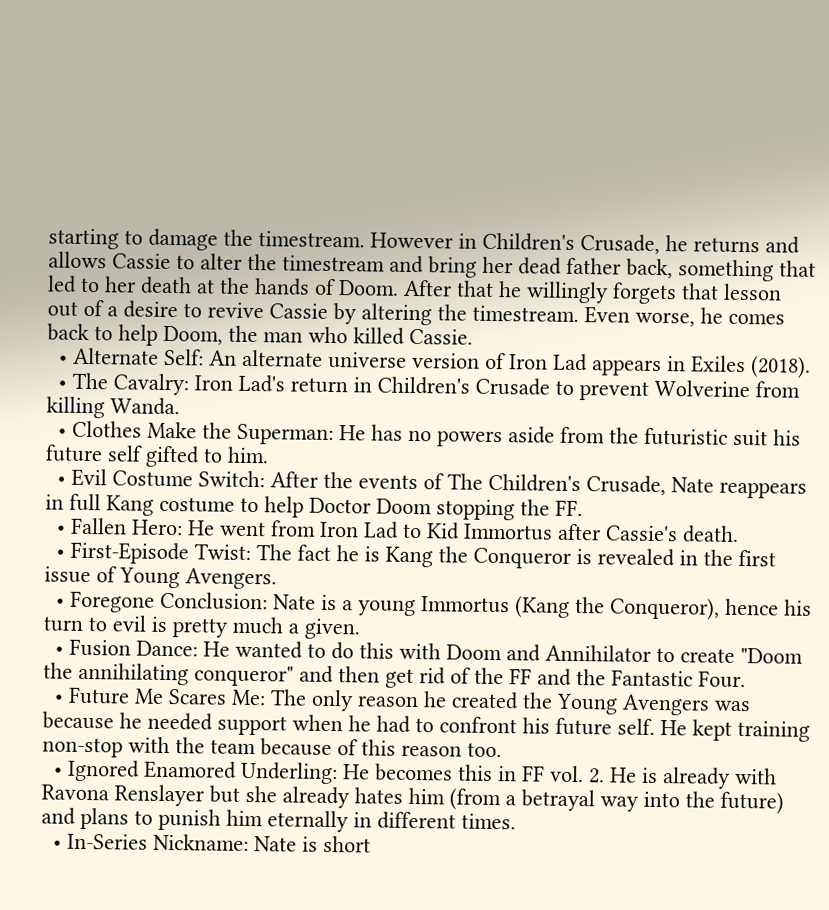starting to damage the timestream. However in Children's Crusade, he returns and allows Cassie to alter the timestream and bring her dead father back, something that led to her death at the hands of Doom. After that he willingly forgets that lesson out of a desire to revive Cassie by altering the timestream. Even worse, he comes back to help Doom, the man who killed Cassie.
  • Alternate Self: An alternate universe version of Iron Lad appears in Exiles (2018).
  • The Cavalry: Iron Lad's return in Children's Crusade to prevent Wolverine from killing Wanda.
  • Clothes Make the Superman: He has no powers aside from the futuristic suit his future self gifted to him.
  • Evil Costume Switch: After the events of The Children's Crusade, Nate reappears in full Kang costume to help Doctor Doom stopping the FF.
  • Fallen Hero: He went from Iron Lad to Kid Immortus after Cassie's death.
  • First-Episode Twist: The fact he is Kang the Conqueror is revealed in the first issue of Young Avengers.
  • Foregone Conclusion: Nate is a young Immortus (Kang the Conqueror), hence his turn to evil is pretty much a given.
  • Fusion Dance: He wanted to do this with Doom and Annihilator to create "Doom the annihilating conqueror" and then get rid of the FF and the Fantastic Four.
  • Future Me Scares Me: The only reason he created the Young Avengers was because he needed support when he had to confront his future self. He kept training non-stop with the team because of this reason too.
  • Ignored Enamored Underling: He becomes this in FF vol. 2. He is already with Ravona Renslayer but she already hates him (from a betrayal way into the future) and plans to punish him eternally in different times.
  • In-Series Nickname: Nate is short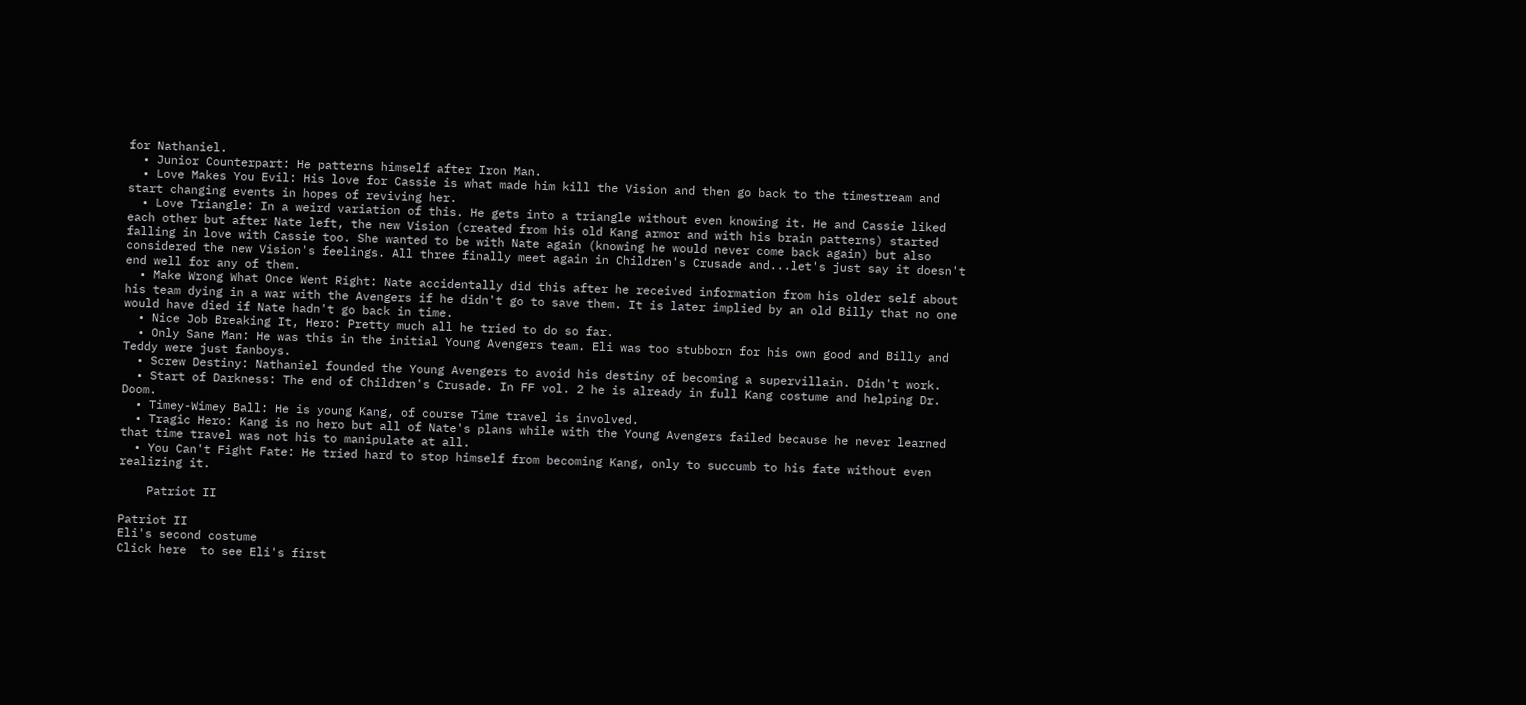for Nathaniel.
  • Junior Counterpart: He patterns himself after Iron Man.
  • Love Makes You Evil: His love for Cassie is what made him kill the Vision and then go back to the timestream and start changing events in hopes of reviving her.
  • Love Triangle: In a weird variation of this. He gets into a triangle without even knowing it. He and Cassie liked each other but after Nate left, the new Vision (created from his old Kang armor and with his brain patterns) started falling in love with Cassie too. She wanted to be with Nate again (knowing he would never come back again) but also considered the new Vision's feelings. All three finally meet again in Children's Crusade and...let's just say it doesn't end well for any of them.
  • Make Wrong What Once Went Right: Nate accidentally did this after he received information from his older self about his team dying in a war with the Avengers if he didn't go to save them. It is later implied by an old Billy that no one would have died if Nate hadn't go back in time.
  • Nice Job Breaking It, Hero: Pretty much all he tried to do so far.
  • Only Sane Man: He was this in the initial Young Avengers team. Eli was too stubborn for his own good and Billy and Teddy were just fanboys.
  • Screw Destiny: Nathaniel founded the Young Avengers to avoid his destiny of becoming a supervillain. Didn't work.
  • Start of Darkness: The end of Children's Crusade. In FF vol. 2 he is already in full Kang costume and helping Dr. Doom.
  • Timey-Wimey Ball: He is young Kang, of course Time travel is involved.
  • Tragic Hero: Kang is no hero but all of Nate's plans while with the Young Avengers failed because he never learned that time travel was not his to manipulate at all.
  • You Can't Fight Fate: He tried hard to stop himself from becoming Kang, only to succumb to his fate without even realizing it.

    Patriot II

Patriot II
Eli's second costume
Click here  to see Eli's first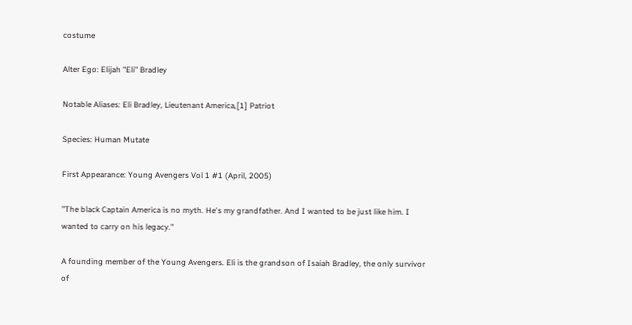costume

Alter Ego: Elijah "Eli" Bradley

Notable Aliases: Eli Bradley, Lieutenant America,[1] Patriot

Species: Human Mutate

First Appearance: Young Avengers Vol 1 #1 (April, 2005)

"The black Captain America is no myth. He's my grandfather. And I wanted to be just like him. I wanted to carry on his legacy."

A founding member of the Young Avengers. Eli is the grandson of Isaiah Bradley, the only survivor of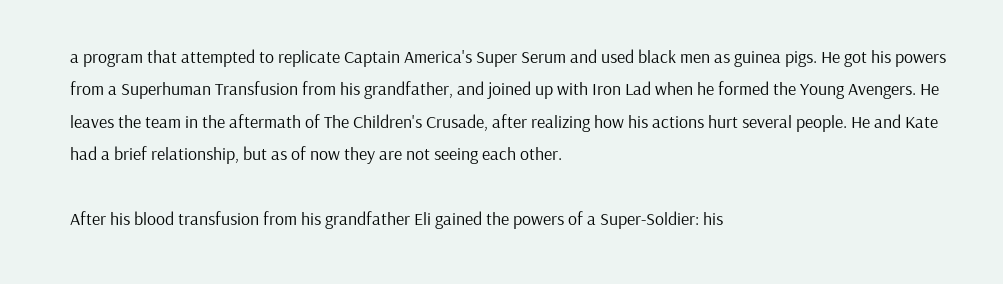a program that attempted to replicate Captain America's Super Serum and used black men as guinea pigs. He got his powers from a Superhuman Transfusion from his grandfather, and joined up with Iron Lad when he formed the Young Avengers. He leaves the team in the aftermath of The Children's Crusade, after realizing how his actions hurt several people. He and Kate had a brief relationship, but as of now they are not seeing each other.

After his blood transfusion from his grandfather Eli gained the powers of a Super-Soldier: his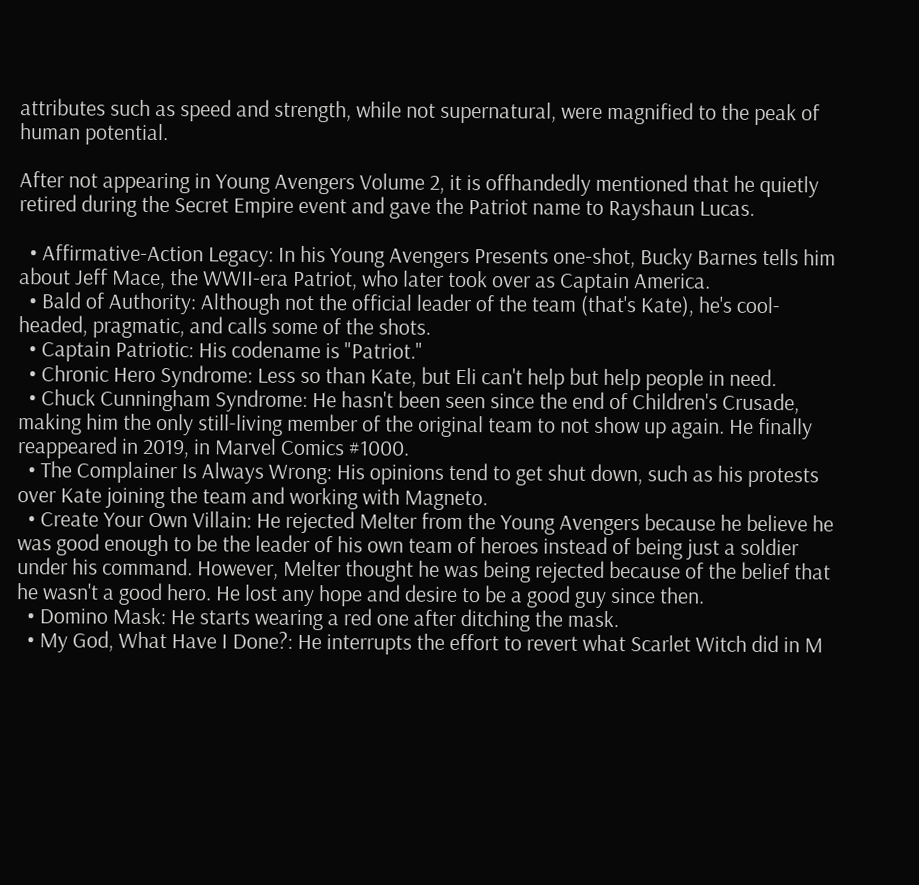attributes such as speed and strength, while not supernatural, were magnified to the peak of human potential.

After not appearing in Young Avengers Volume 2, it is offhandedly mentioned that he quietly retired during the Secret Empire event and gave the Patriot name to Rayshaun Lucas.

  • Affirmative-Action Legacy: In his Young Avengers Presents one-shot, Bucky Barnes tells him about Jeff Mace, the WWII-era Patriot, who later took over as Captain America.
  • Bald of Authority: Although not the official leader of the team (that's Kate), he's cool-headed, pragmatic, and calls some of the shots.
  • Captain Patriotic: His codename is "Patriot."
  • Chronic Hero Syndrome: Less so than Kate, but Eli can't help but help people in need.
  • Chuck Cunningham Syndrome: He hasn't been seen since the end of Children's Crusade, making him the only still-living member of the original team to not show up again. He finally reappeared in 2019, in Marvel Comics #1000.
  • The Complainer Is Always Wrong: His opinions tend to get shut down, such as his protests over Kate joining the team and working with Magneto.
  • Create Your Own Villain: He rejected Melter from the Young Avengers because he believe he was good enough to be the leader of his own team of heroes instead of being just a soldier under his command. However, Melter thought he was being rejected because of the belief that he wasn't a good hero. He lost any hope and desire to be a good guy since then.
  • Domino Mask: He starts wearing a red one after ditching the mask.
  • My God, What Have I Done?: He interrupts the effort to revert what Scarlet Witch did in M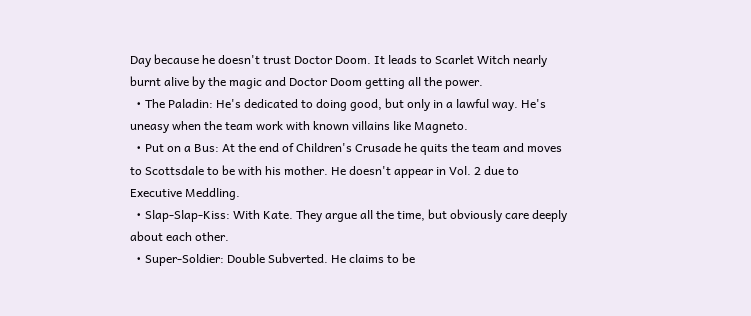Day because he doesn't trust Doctor Doom. It leads to Scarlet Witch nearly burnt alive by the magic and Doctor Doom getting all the power.
  • The Paladin: He's dedicated to doing good, but only in a lawful way. He's uneasy when the team work with known villains like Magneto.
  • Put on a Bus: At the end of Children's Crusade he quits the team and moves to Scottsdale to be with his mother. He doesn't appear in Vol. 2 due to Executive Meddling.
  • Slap-Slap-Kiss: With Kate. They argue all the time, but obviously care deeply about each other.
  • Super-Soldier: Double Subverted. He claims to be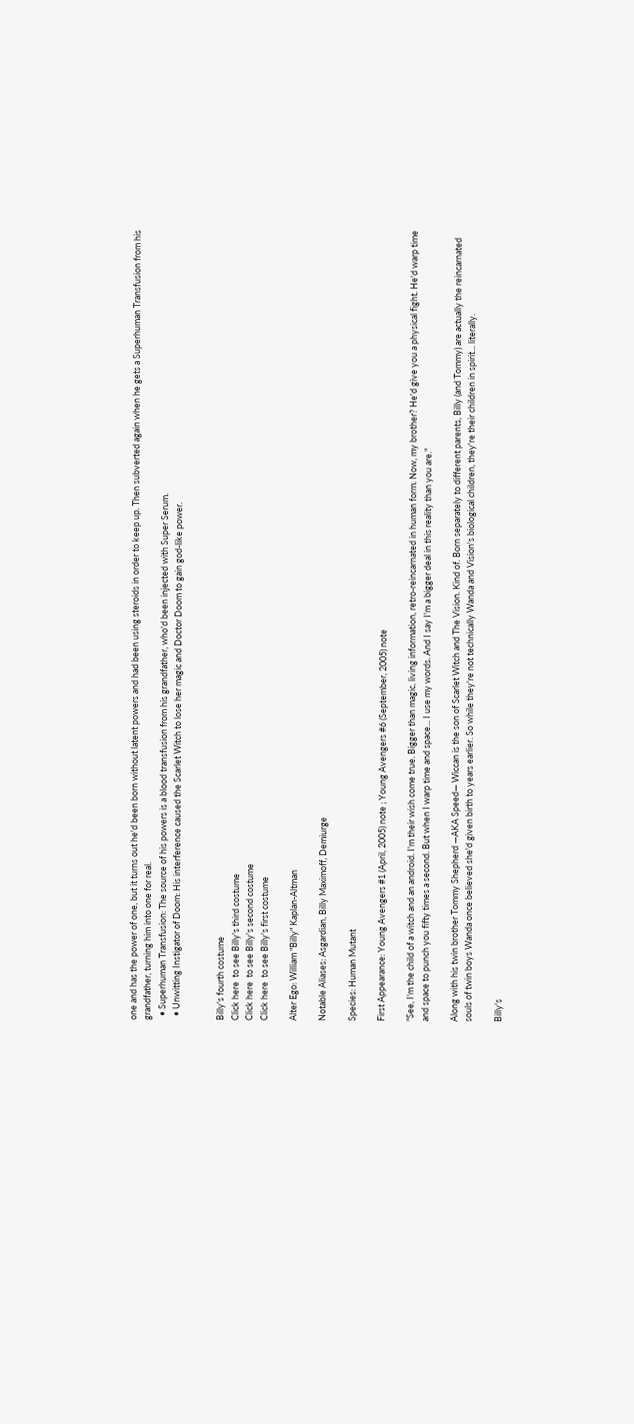one and has the power of one, but it turns out he'd been born without latent powers and had been using steroids in order to keep up. Then subverted again when he gets a Superhuman Transfusion from his grandfather, turning him into one for real.
  • Superhuman Transfusion: The source of his powers is a blood transfusion from his grandfather, who'd been injected with Super Serum.
  • Unwitting Instigator of Doom: His interference caused the Scarlet Witch to lose her magic and Doctor Doom to gain god-like power.


Billy's fourth costume
Click here  to see Billy's third costume
Click here  to see Billy's second costume
Click here  to see Billy's first costume

Alter Ego: William "Billy" Kaplan-Altman

Notable Aliases: Asgardian, Billy Maximoff, Demiurge

Species: Human Mutant

First Appearance: Young Avengers #1 (April, 2005) note ; Young Avengers #6 (September, 2005) note

"See, I'm the child of a witch and an android. I'm their wish come true. Bigger than magic, living information, retro-reincarnated in human form. Now, my brother? He'd give you a physical fight. He'd warp time and space to punch you fifty times a second. But when I warp time and space... I use my words. And I say I'm a bigger deal in this reality than you are."

Along with his twin brother Tommy Shepherd —AKA Speed— Wiccan is the son of Scarlet Witch and The Vision. Kind of. Born separately to different parents, Billy (and Tommy) are actually the reincarnated souls of twin boys Wanda once believed she'd given birth to years earlier. So while they're not technically Wanda and Vision's biological children, they're their children in spirit... literally.

Billy's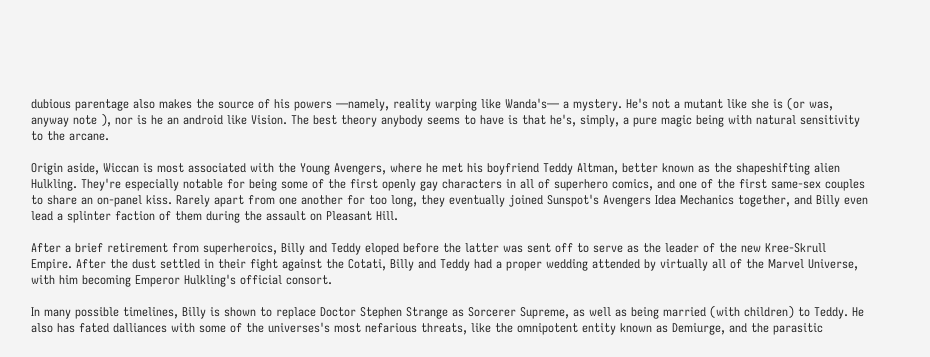dubious parentage also makes the source of his powers —namely, reality warping like Wanda's— a mystery. He's not a mutant like she is (or was, anyway note ), nor is he an android like Vision. The best theory anybody seems to have is that he's, simply, a pure magic being with natural sensitivity to the arcane.

Origin aside, Wiccan is most associated with the Young Avengers, where he met his boyfriend Teddy Altman, better known as the shapeshifting alien Hulkling. They're especially notable for being some of the first openly gay characters in all of superhero comics, and one of the first same-sex couples to share an on-panel kiss. Rarely apart from one another for too long, they eventually joined Sunspot's Avengers Idea Mechanics together, and Billy even lead a splinter faction of them during the assault on Pleasant Hill.

After a brief retirement from superheroics, Billy and Teddy eloped before the latter was sent off to serve as the leader of the new Kree-Skrull Empire. After the dust settled in their fight against the Cotati, Billy and Teddy had a proper wedding attended by virtually all of the Marvel Universe, with him becoming Emperor Hulkling's official consort.

In many possible timelines, Billy is shown to replace Doctor Stephen Strange as Sorcerer Supreme, as well as being married (with children) to Teddy. He also has fated dalliances with some of the universes's most nefarious threats, like the omnipotent entity known as Demiurge, and the parasitic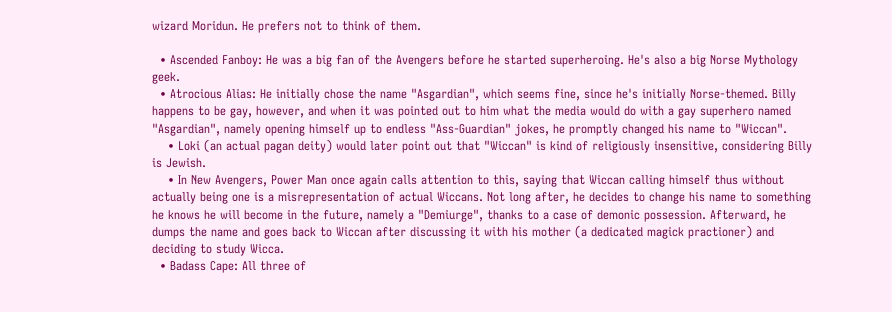wizard Moridun. He prefers not to think of them.

  • Ascended Fanboy: He was a big fan of the Avengers before he started superheroing. He's also a big Norse Mythology geek.
  • Atrocious Alias: He initially chose the name "Asgardian", which seems fine, since he's initially Norse-themed. Billy happens to be gay, however, and when it was pointed out to him what the media would do with a gay superhero named "Asgardian", namely opening himself up to endless "Ass-Guardian" jokes, he promptly changed his name to "Wiccan".
    • Loki (an actual pagan deity) would later point out that "Wiccan" is kind of religiously insensitive, considering Billy is Jewish.
    • In New Avengers, Power Man once again calls attention to this, saying that Wiccan calling himself thus without actually being one is a misrepresentation of actual Wiccans. Not long after, he decides to change his name to something he knows he will become in the future, namely a "Demiurge", thanks to a case of demonic possession. Afterward, he dumps the name and goes back to Wiccan after discussing it with his mother (a dedicated magick practioner) and deciding to study Wicca.
  • Badass Cape: All three of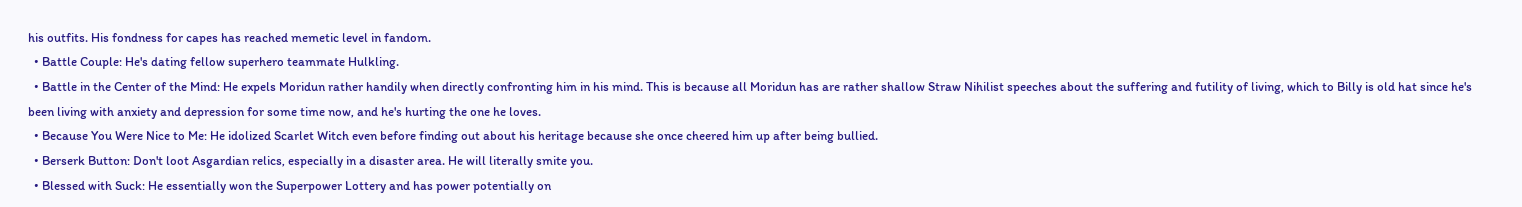his outfits. His fondness for capes has reached memetic level in fandom.
  • Battle Couple: He's dating fellow superhero teammate Hulkling.
  • Battle in the Center of the Mind: He expels Moridun rather handily when directly confronting him in his mind. This is because all Moridun has are rather shallow Straw Nihilist speeches about the suffering and futility of living, which to Billy is old hat since he's been living with anxiety and depression for some time now, and he's hurting the one he loves.
  • Because You Were Nice to Me: He idolized Scarlet Witch even before finding out about his heritage because she once cheered him up after being bullied.
  • Berserk Button: Don't loot Asgardian relics, especially in a disaster area. He will literally smite you.
  • Blessed with Suck: He essentially won the Superpower Lottery and has power potentially on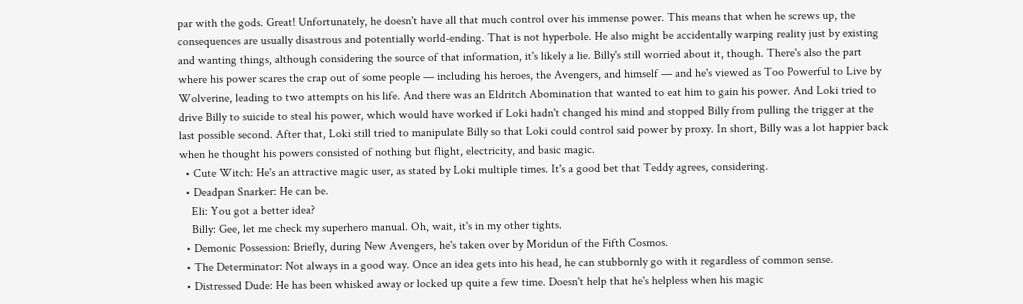par with the gods. Great! Unfortunately, he doesn't have all that much control over his immense power. This means that when he screws up, the consequences are usually disastrous and potentially world-ending. That is not hyperbole. He also might be accidentally warping reality just by existing and wanting things, although considering the source of that information, it's likely a lie. Billy's still worried about it, though. There's also the part where his power scares the crap out of some people — including his heroes, the Avengers, and himself — and he's viewed as Too Powerful to Live by Wolverine, leading to two attempts on his life. And there was an Eldritch Abomination that wanted to eat him to gain his power. And Loki tried to drive Billy to suicide to steal his power, which would have worked if Loki hadn't changed his mind and stopped Billy from pulling the trigger at the last possible second. After that, Loki still tried to manipulate Billy so that Loki could control said power by proxy. In short, Billy was a lot happier back when he thought his powers consisted of nothing but flight, electricity, and basic magic.
  • Cute Witch: He's an attractive magic user, as stated by Loki multiple times. It's a good bet that Teddy agrees, considering.
  • Deadpan Snarker: He can be.
    Eli: You got a better idea?
    Billy: Gee, let me check my superhero manual. Oh, wait, it's in my other tights.
  • Demonic Possession: Briefly, during New Avengers, he's taken over by Moridun of the Fifth Cosmos.
  • The Determinator: Not always in a good way. Once an idea gets into his head, he can stubbornly go with it regardless of common sense.
  • Distressed Dude: He has been whisked away or locked up quite a few time. Doesn't help that he's helpless when his magic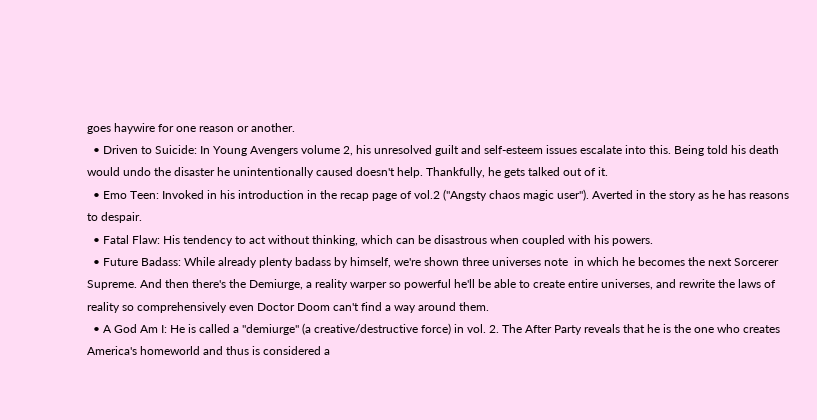goes haywire for one reason or another.
  • Driven to Suicide: In Young Avengers volume 2, his unresolved guilt and self-esteem issues escalate into this. Being told his death would undo the disaster he unintentionally caused doesn't help. Thankfully, he gets talked out of it.
  • Emo Teen: Invoked in his introduction in the recap page of vol.2 ("Angsty chaos magic user"). Averted in the story as he has reasons to despair.
  • Fatal Flaw: His tendency to act without thinking, which can be disastrous when coupled with his powers.
  • Future Badass: While already plenty badass by himself, we're shown three universes note  in which he becomes the next Sorcerer Supreme. And then there's the Demiurge, a reality warper so powerful he'll be able to create entire universes, and rewrite the laws of reality so comprehensively even Doctor Doom can't find a way around them.
  • A God Am I: He is called a "demiurge" (a creative/destructive force) in vol. 2. The After Party reveals that he is the one who creates America's homeworld and thus is considered a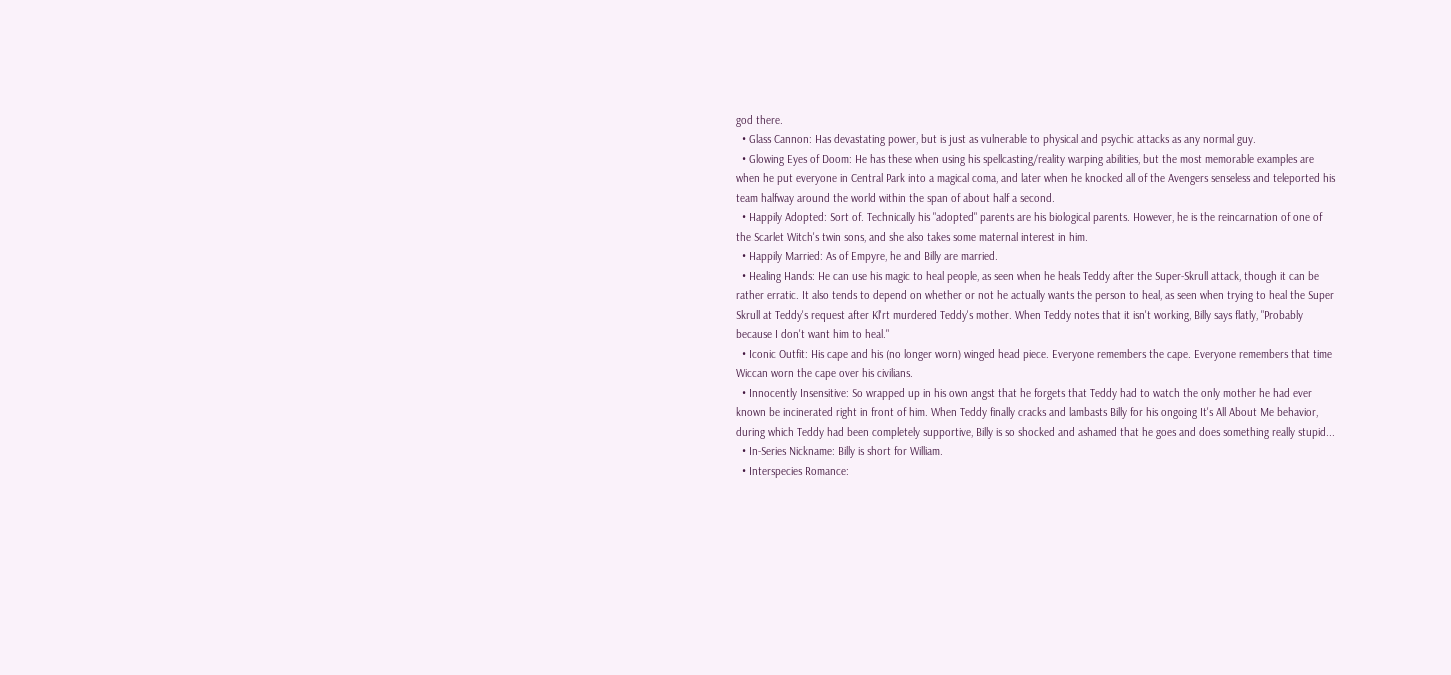god there.
  • Glass Cannon: Has devastating power, but is just as vulnerable to physical and psychic attacks as any normal guy.
  • Glowing Eyes of Doom: He has these when using his spellcasting/reality warping abilities, but the most memorable examples are when he put everyone in Central Park into a magical coma, and later when he knocked all of the Avengers senseless and teleported his team halfway around the world within the span of about half a second.
  • Happily Adopted: Sort of. Technically his "adopted" parents are his biological parents. However, he is the reincarnation of one of the Scarlet Witch's twin sons, and she also takes some maternal interest in him.
  • Happily Married: As of Empyre, he and Billy are married.
  • Healing Hands: He can use his magic to heal people, as seen when he heals Teddy after the Super-Skrull attack, though it can be rather erratic. It also tends to depend on whether or not he actually wants the person to heal, as seen when trying to heal the Super Skrull at Teddy's request after Kl'rt murdered Teddy's mother. When Teddy notes that it isn't working, Billy says flatly, "Probably because I don't want him to heal."
  • Iconic Outfit: His cape and his (no longer worn) winged head piece. Everyone remembers the cape. Everyone remembers that time Wiccan worn the cape over his civilians.
  • Innocently Insensitive: So wrapped up in his own angst that he forgets that Teddy had to watch the only mother he had ever known be incinerated right in front of him. When Teddy finally cracks and lambasts Billy for his ongoing It's All About Me behavior, during which Teddy had been completely supportive, Billy is so shocked and ashamed that he goes and does something really stupid...
  • In-Series Nickname: Billy is short for William.
  • Interspecies Romance: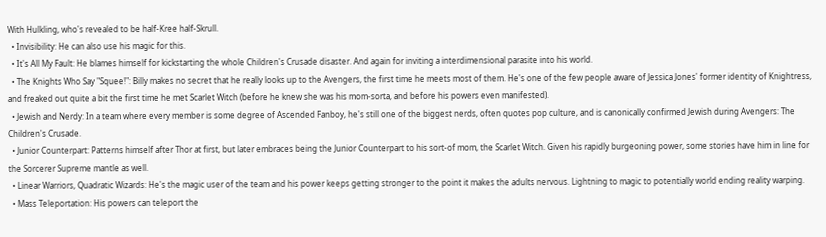With Hulkling, who's revealed to be half-Kree half-Skrull.
  • Invisibility: He can also use his magic for this.
  • It's All My Fault: He blames himself for kickstarting the whole Children's Crusade disaster. And again for inviting a interdimensional parasite into his world.
  • The Knights Who Say "Squee!": Billy makes no secret that he really looks up to the Avengers, the first time he meets most of them. He's one of the few people aware of Jessica Jones' former identity of Knightress, and freaked out quite a bit the first time he met Scarlet Witch (before he knew she was his mom-sorta, and before his powers even manifested).
  • Jewish and Nerdy: In a team where every member is some degree of Ascended Fanboy, he's still one of the biggest nerds, often quotes pop culture, and is canonically confirmed Jewish during Avengers: The Children's Crusade.
  • Junior Counterpart: Patterns himself after Thor at first, but later embraces being the Junior Counterpart to his sort-of mom, the Scarlet Witch. Given his rapidly burgeoning power, some stories have him in line for the Sorcerer Supreme mantle as well.
  • Linear Warriors, Quadratic Wizards: He's the magic user of the team and his power keeps getting stronger to the point it makes the adults nervous. Lightning to magic to potentially world ending reality warping.
  • Mass Teleportation: His powers can teleport the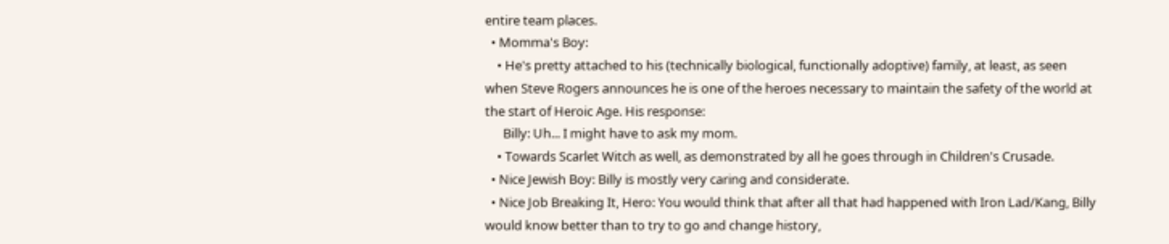entire team places.
  • Momma's Boy:
    • He's pretty attached to his (technically biological, functionally adoptive) family, at least, as seen when Steve Rogers announces he is one of the heroes necessary to maintain the safety of the world at the start of Heroic Age. His response:
      Billy: Uh... I might have to ask my mom.
    • Towards Scarlet Witch as well, as demonstrated by all he goes through in Children's Crusade.
  • Nice Jewish Boy: Billy is mostly very caring and considerate.
  • Nice Job Breaking It, Hero: You would think that after all that had happened with Iron Lad/Kang, Billy would know better than to try to go and change history,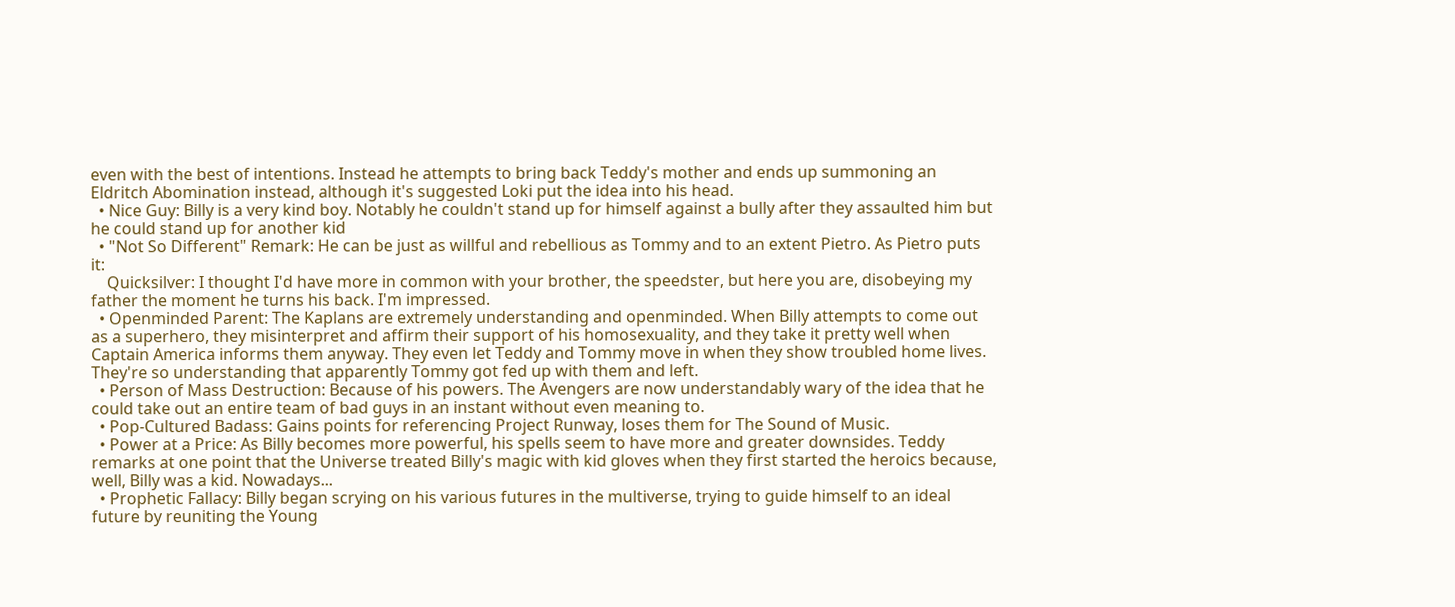even with the best of intentions. Instead he attempts to bring back Teddy's mother and ends up summoning an Eldritch Abomination instead, although it's suggested Loki put the idea into his head.
  • Nice Guy: Billy is a very kind boy. Notably he couldn't stand up for himself against a bully after they assaulted him but he could stand up for another kid
  • "Not So Different" Remark: He can be just as willful and rebellious as Tommy and to an extent Pietro. As Pietro puts it:
    Quicksilver: I thought I'd have more in common with your brother, the speedster, but here you are, disobeying my father the moment he turns his back. I'm impressed.
  • Openminded Parent: The Kaplans are extremely understanding and openminded. When Billy attempts to come out as a superhero, they misinterpret and affirm their support of his homosexuality, and they take it pretty well when Captain America informs them anyway. They even let Teddy and Tommy move in when they show troubled home lives. They're so understanding that apparently Tommy got fed up with them and left.
  • Person of Mass Destruction: Because of his powers. The Avengers are now understandably wary of the idea that he could take out an entire team of bad guys in an instant without even meaning to.
  • Pop-Cultured Badass: Gains points for referencing Project Runway, loses them for The Sound of Music.
  • Power at a Price: As Billy becomes more powerful, his spells seem to have more and greater downsides. Teddy remarks at one point that the Universe treated Billy's magic with kid gloves when they first started the heroics because, well, Billy was a kid. Nowadays...
  • Prophetic Fallacy: Billy began scrying on his various futures in the multiverse, trying to guide himself to an ideal future by reuniting the Young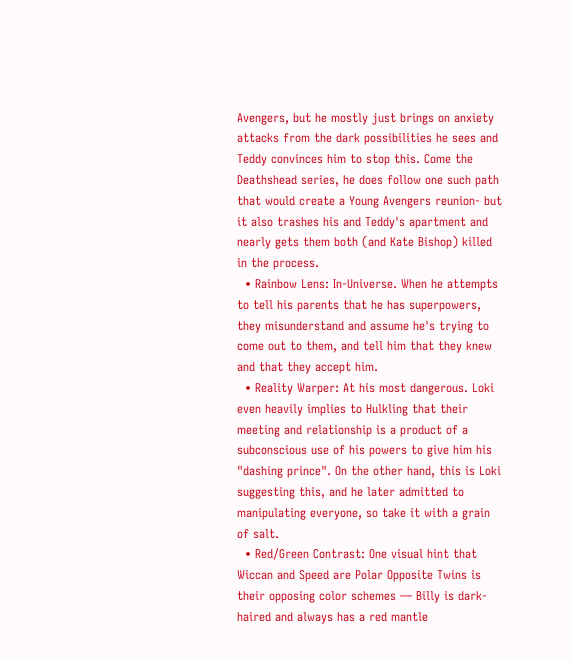Avengers, but he mostly just brings on anxiety attacks from the dark possibilities he sees and Teddy convinces him to stop this. Come the Deathshead series, he does follow one such path that would create a Young Avengers reunion- but it also trashes his and Teddy's apartment and nearly gets them both (and Kate Bishop) killed in the process.
  • Rainbow Lens: In-Universe. When he attempts to tell his parents that he has superpowers, they misunderstand and assume he's trying to come out to them, and tell him that they knew and that they accept him.
  • Reality Warper: At his most dangerous. Loki even heavily implies to Hulkling that their meeting and relationship is a product of a subconscious use of his powers to give him his "dashing prince". On the other hand, this is Loki suggesting this, and he later admitted to manipulating everyone, so take it with a grain of salt.
  • Red/Green Contrast: One visual hint that Wiccan and Speed are Polar Opposite Twins is their opposing color schemes — Billy is dark-haired and always has a red mantle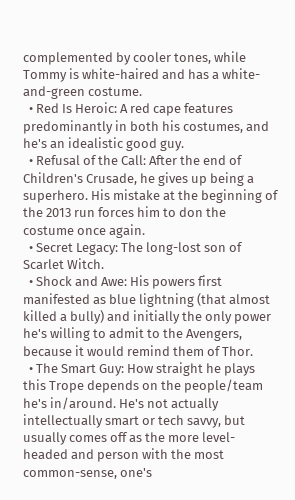complemented by cooler tones, while Tommy is white-haired and has a white-and-green costume.
  • Red Is Heroic: A red cape features predominantly in both his costumes, and he's an idealistic good guy.
  • Refusal of the Call: After the end of Children's Crusade, he gives up being a superhero. His mistake at the beginning of the 2013 run forces him to don the costume once again.
  • Secret Legacy: The long-lost son of Scarlet Witch.
  • Shock and Awe: His powers first manifested as blue lightning (that almost killed a bully) and initially the only power he's willing to admit to the Avengers, because it would remind them of Thor.
  • The Smart Guy: How straight he plays this Trope depends on the people/team he's in/around. He's not actually intellectually smart or tech savvy, but usually comes off as the more level-headed and person with the most common-sense, one's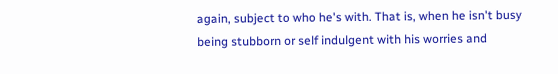again, subject to who he's with. That is, when he isn't busy being stubborn or self indulgent with his worries and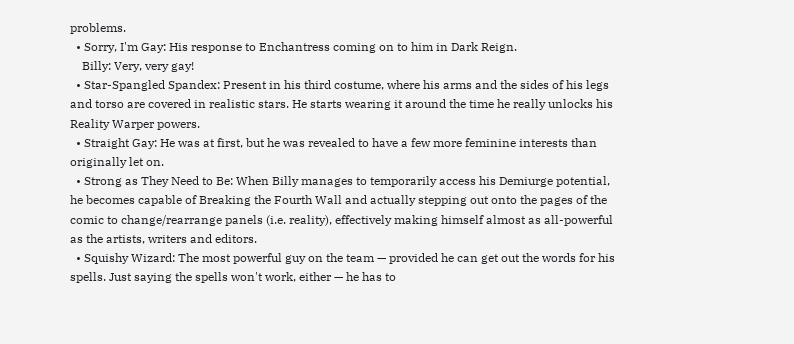problems.
  • Sorry, I'm Gay: His response to Enchantress coming on to him in Dark Reign.
    Billy: Very, very gay!
  • Star-Spangled Spandex: Present in his third costume, where his arms and the sides of his legs and torso are covered in realistic stars. He starts wearing it around the time he really unlocks his Reality Warper powers.
  • Straight Gay: He was at first, but he was revealed to have a few more feminine interests than originally let on.
  • Strong as They Need to Be: When Billy manages to temporarily access his Demiurge potential, he becomes capable of Breaking the Fourth Wall and actually stepping out onto the pages of the comic to change/rearrange panels (i.e. reality), effectively making himself almost as all-powerful as the artists, writers and editors.
  • Squishy Wizard: The most powerful guy on the team — provided he can get out the words for his spells. Just saying the spells won't work, either — he has to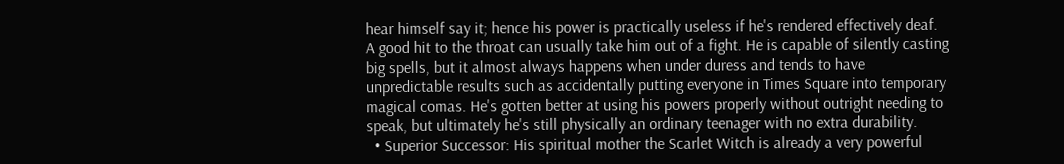hear himself say it; hence his power is practically useless if he's rendered effectively deaf. A good hit to the throat can usually take him out of a fight. He is capable of silently casting big spells, but it almost always happens when under duress and tends to have unpredictable results such as accidentally putting everyone in Times Square into temporary magical comas. He's gotten better at using his powers properly without outright needing to speak, but ultimately he's still physically an ordinary teenager with no extra durability.
  • Superior Successor: His spiritual mother the Scarlet Witch is already a very powerful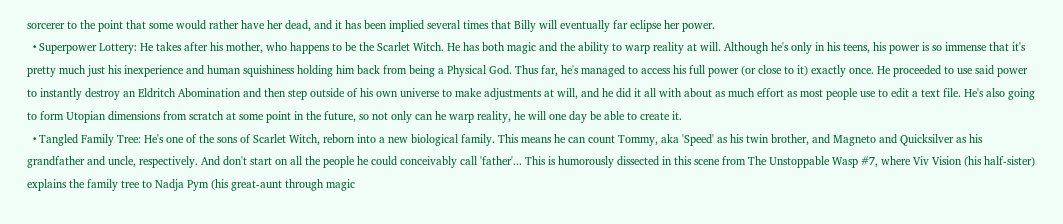sorcerer to the point that some would rather have her dead, and it has been implied several times that Billy will eventually far eclipse her power.
  • Superpower Lottery: He takes after his mother, who happens to be the Scarlet Witch. He has both magic and the ability to warp reality at will. Although he's only in his teens, his power is so immense that it's pretty much just his inexperience and human squishiness holding him back from being a Physical God. Thus far, he's managed to access his full power (or close to it) exactly once. He proceeded to use said power to instantly destroy an Eldritch Abomination and then step outside of his own universe to make adjustments at will, and he did it all with about as much effort as most people use to edit a text file. He's also going to form Utopian dimensions from scratch at some point in the future, so not only can he warp reality, he will one day be able to create it.
  • Tangled Family Tree: He's one of the sons of Scarlet Witch, reborn into a new biological family. This means he can count Tommy, aka 'Speed' as his twin brother, and Magneto and Quicksilver as his grandfather and uncle, respectively. And don't start on all the people he could conceivably call 'father'... This is humorously dissected in this scene from The Unstoppable Wasp #7, where Viv Vision (his half-sister) explains the family tree to Nadja Pym (his great-aunt through magic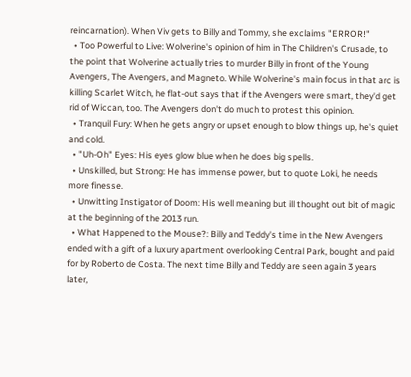reincarnation). When Viv gets to Billy and Tommy, she exclaims "ERROR!"
  • Too Powerful to Live: Wolverine's opinion of him in The Children's Crusade, to the point that Wolverine actually tries to murder Billy in front of the Young Avengers, The Avengers, and Magneto. While Wolverine's main focus in that arc is killing Scarlet Witch, he flat-out says that if the Avengers were smart, they'd get rid of Wiccan, too. The Avengers don't do much to protest this opinion.
  • Tranquil Fury: When he gets angry or upset enough to blow things up, he's quiet and cold.
  • "Uh-Oh" Eyes: His eyes glow blue when he does big spells.
  • Unskilled, but Strong: He has immense power, but to quote Loki, he needs more finesse.
  • Unwitting Instigator of Doom: His well meaning but ill thought out bit of magic at the beginning of the 2013 run.
  • What Happened to the Mouse?: Billy and Teddy's time in the New Avengers ended with a gift of a luxury apartment overlooking Central Park, bought and paid for by Roberto de Costa. The next time Billy and Teddy are seen again 3 years later,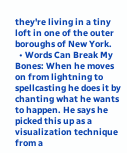they're living in a tiny loft in one of the outer boroughs of New York.
  • Words Can Break My Bones: When he moves on from lightning to spellcasting he does it by chanting what he wants to happen. He says he picked this up as a visualization technique from a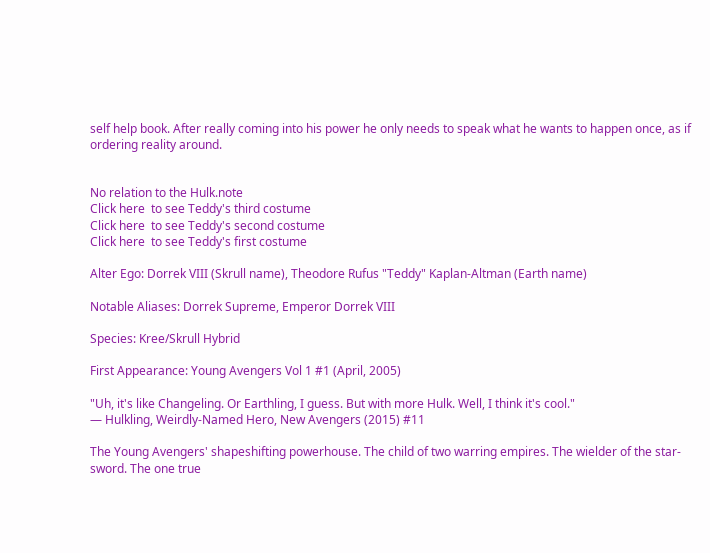self help book. After really coming into his power he only needs to speak what he wants to happen once, as if ordering reality around.


No relation to the Hulk.note
Click here  to see Teddy's third costume
Click here  to see Teddy's second costume
Click here  to see Teddy's first costume

Alter Ego: Dorrek VIII (Skrull name), Theodore Rufus "Teddy" Kaplan-Altman (Earth name)

Notable Aliases: Dorrek Supreme, Emperor Dorrek VIII

Species: Kree/Skrull Hybrid

First Appearance: Young Avengers Vol 1 #1 (April, 2005)

"Uh, it's like Changeling. Or Earthling, I guess. But with more Hulk. Well, I think it's cool."
— Hulkling, Weirdly-Named Hero, New Avengers (2015) #11

The Young Avengers' shapeshifting powerhouse. The child of two warring empires. The wielder of the star-sword. The one true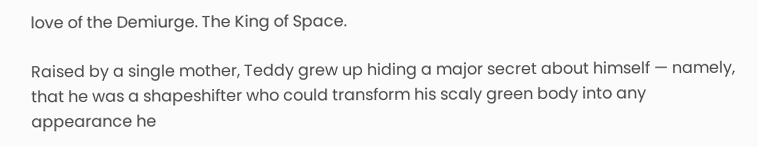love of the Demiurge. The King of Space.

Raised by a single mother, Teddy grew up hiding a major secret about himself — namely, that he was a shapeshifter who could transform his scaly green body into any appearance he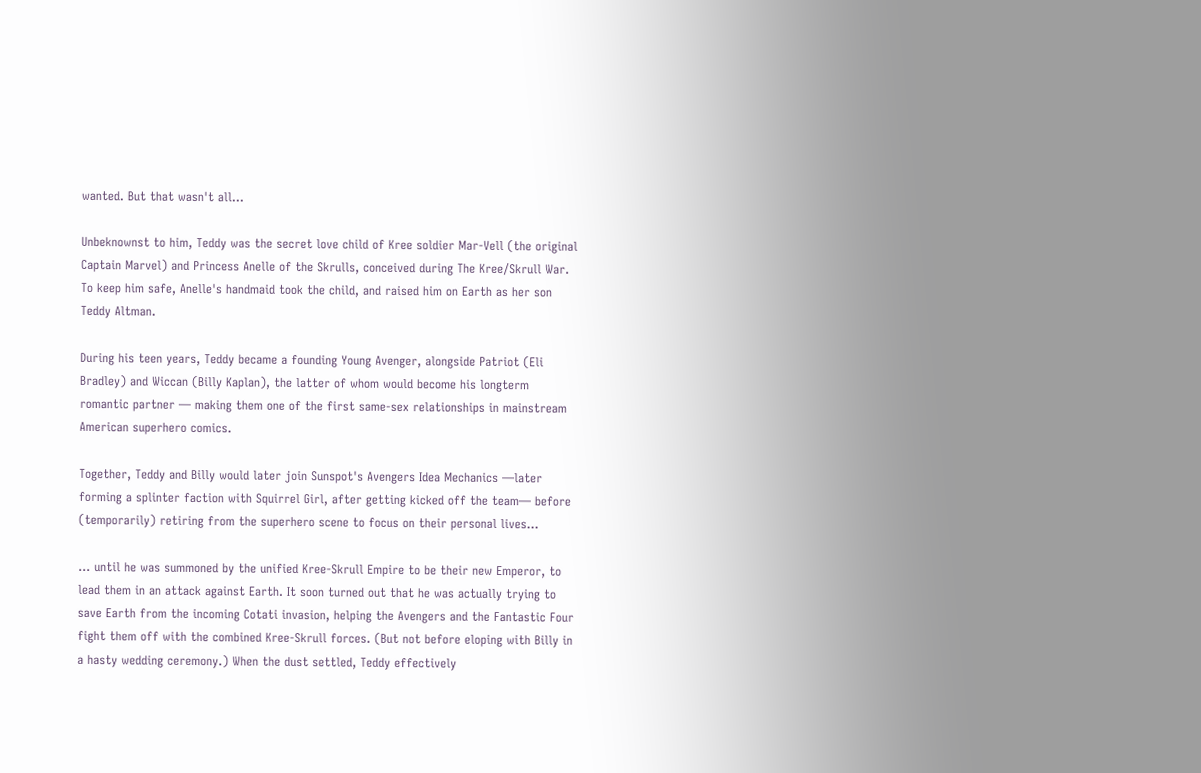wanted. But that wasn't all...

Unbeknownst to him, Teddy was the secret love child of Kree soldier Mar-Vell (the original Captain Marvel) and Princess Anelle of the Skrulls, conceived during The Kree/Skrull War. To keep him safe, Anelle's handmaid took the child, and raised him on Earth as her son Teddy Altman.

During his teen years, Teddy became a founding Young Avenger, alongside Patriot (Eli Bradley) and Wiccan (Billy Kaplan), the latter of whom would become his longterm romantic partner — making them one of the first same-sex relationships in mainstream American superhero comics.

Together, Teddy and Billy would later join Sunspot's Avengers Idea Mechanics —later forming a splinter faction with Squirrel Girl, after getting kicked off the team— before (temporarily) retiring from the superhero scene to focus on their personal lives...

... until he was summoned by the unified Kree-Skrull Empire to be their new Emperor, to lead them in an attack against Earth. It soon turned out that he was actually trying to save Earth from the incoming Cotati invasion, helping the Avengers and the Fantastic Four fight them off with the combined Kree-Skrull forces. (But not before eloping with Billy in a hasty wedding ceremony.) When the dust settled, Teddy effectively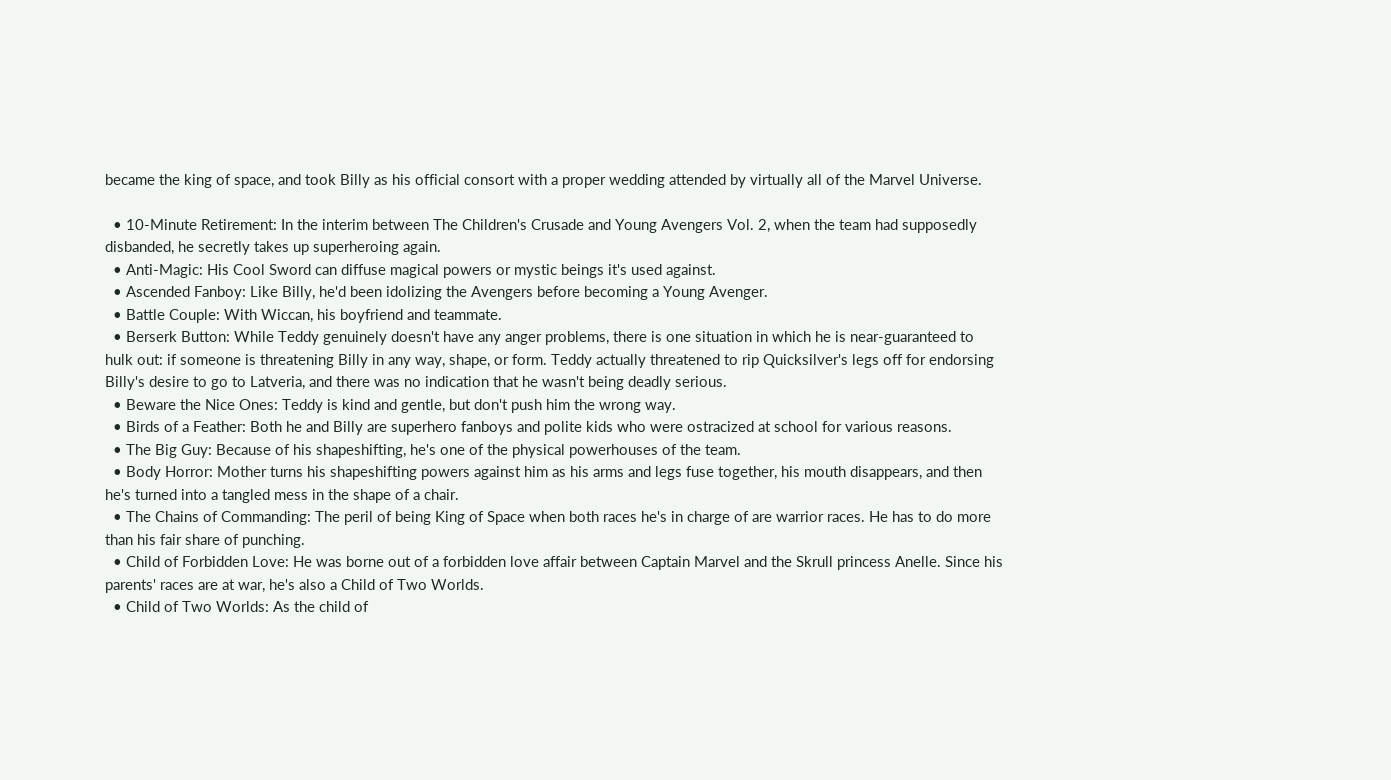became the king of space, and took Billy as his official consort with a proper wedding attended by virtually all of the Marvel Universe.

  • 10-Minute Retirement: In the interim between The Children's Crusade and Young Avengers Vol. 2, when the team had supposedly disbanded, he secretly takes up superheroing again.
  • Anti-Magic: His Cool Sword can diffuse magical powers or mystic beings it's used against.
  • Ascended Fanboy: Like Billy, he'd been idolizing the Avengers before becoming a Young Avenger.
  • Battle Couple: With Wiccan, his boyfriend and teammate.
  • Berserk Button: While Teddy genuinely doesn't have any anger problems, there is one situation in which he is near-guaranteed to hulk out: if someone is threatening Billy in any way, shape, or form. Teddy actually threatened to rip Quicksilver's legs off for endorsing Billy's desire to go to Latveria, and there was no indication that he wasn't being deadly serious.
  • Beware the Nice Ones: Teddy is kind and gentle, but don't push him the wrong way.
  • Birds of a Feather: Both he and Billy are superhero fanboys and polite kids who were ostracized at school for various reasons.
  • The Big Guy: Because of his shapeshifting, he's one of the physical powerhouses of the team.
  • Body Horror: Mother turns his shapeshifting powers against him as his arms and legs fuse together, his mouth disappears, and then he's turned into a tangled mess in the shape of a chair.
  • The Chains of Commanding: The peril of being King of Space when both races he's in charge of are warrior races. He has to do more than his fair share of punching.
  • Child of Forbidden Love: He was borne out of a forbidden love affair between Captain Marvel and the Skrull princess Anelle. Since his parents' races are at war, he's also a Child of Two Worlds.
  • Child of Two Worlds: As the child of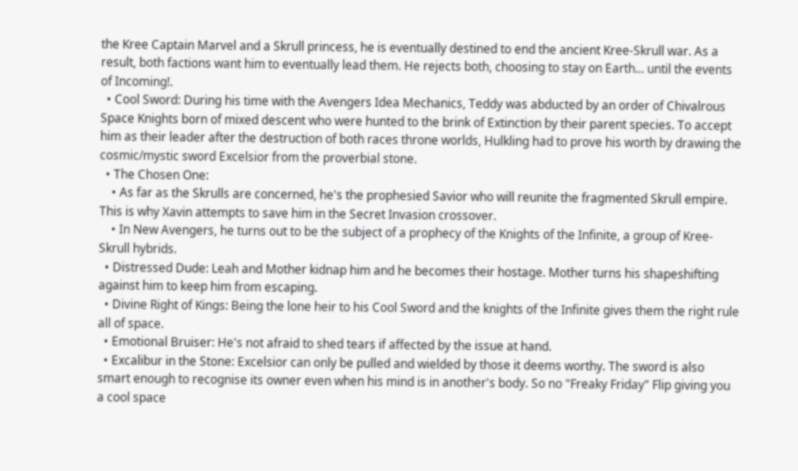the Kree Captain Marvel and a Skrull princess, he is eventually destined to end the ancient Kree-Skrull war. As a result, both factions want him to eventually lead them. He rejects both, choosing to stay on Earth... until the events of Incoming!.
  • Cool Sword: During his time with the Avengers Idea Mechanics, Teddy was abducted by an order of Chivalrous Space Knights born of mixed descent who were hunted to the brink of Extinction by their parent species. To accept him as their leader after the destruction of both races throne worlds, Hulkling had to prove his worth by drawing the cosmic/mystic sword Excelsior from the proverbial stone.
  • The Chosen One:
    • As far as the Skrulls are concerned, he's the prophesied Savior who will reunite the fragmented Skrull empire. This is why Xavin attempts to save him in the Secret Invasion crossover.
    • In New Avengers, he turns out to be the subject of a prophecy of the Knights of the Infinite, a group of Kree-Skrull hybrids.
  • Distressed Dude: Leah and Mother kidnap him and he becomes their hostage. Mother turns his shapeshifting against him to keep him from escaping.
  • Divine Right of Kings: Being the lone heir to his Cool Sword and the knights of the Infinite gives them the right rule all of space.
  • Emotional Bruiser: He's not afraid to shed tears if affected by the issue at hand.
  • Excalibur in the Stone: Excelsior can only be pulled and wielded by those it deems worthy. The sword is also smart enough to recognise its owner even when his mind is in another's body. So no "Freaky Friday" Flip giving you a cool space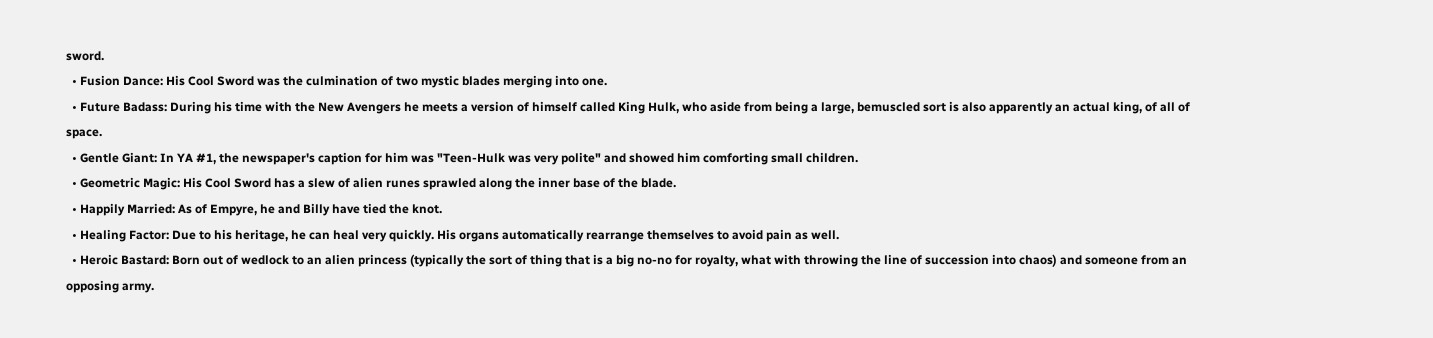sword.
  • Fusion Dance: His Cool Sword was the culmination of two mystic blades merging into one.
  • Future Badass: During his time with the New Avengers he meets a version of himself called King Hulk, who aside from being a large, bemuscled sort is also apparently an actual king, of all of space.
  • Gentle Giant: In YA #1, the newspaper's caption for him was "Teen-Hulk was very polite" and showed him comforting small children.
  • Geometric Magic: His Cool Sword has a slew of alien runes sprawled along the inner base of the blade.
  • Happily Married: As of Empyre, he and Billy have tied the knot.
  • Healing Factor: Due to his heritage, he can heal very quickly. His organs automatically rearrange themselves to avoid pain as well.
  • Heroic Bastard: Born out of wedlock to an alien princess (typically the sort of thing that is a big no-no for royalty, what with throwing the line of succession into chaos) and someone from an opposing army.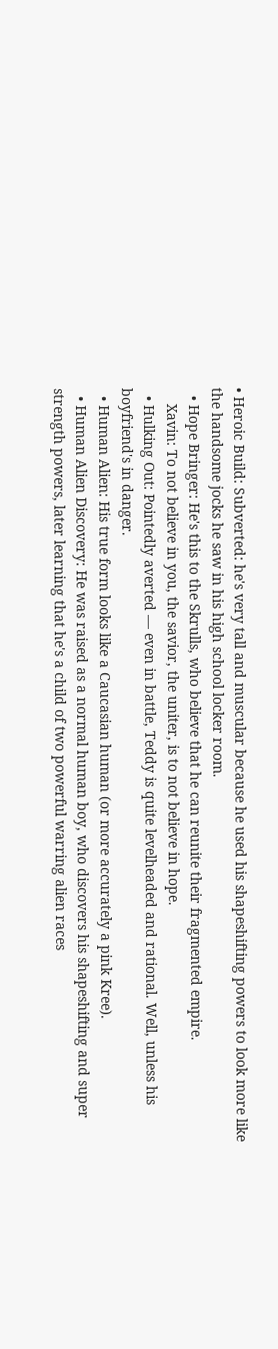• Heroic Build: Subverted: he's very tall and muscular because he used his shapeshifting powers to look more like the handsome jocks he saw in his high school locker room.
  • Hope Bringer: He's this to the Skrulls, who believe that he can reunite their fragmented empire.
    Xavin: To not believe in you, the savior, the uniter, is to not believe in hope.
  • Hulking Out: Pointedly averted — even in battle, Teddy is quite levelheaded and rational. Well, unless his boyfriend's in danger.
  • Human Alien: His true form looks like a Caucasian human (or more accurately a pink Kree).
  • Human Alien Discovery: He was raised as a normal human boy, who discovers his shapeshifting and super strength powers, later learning that he's a child of two powerful warring alien races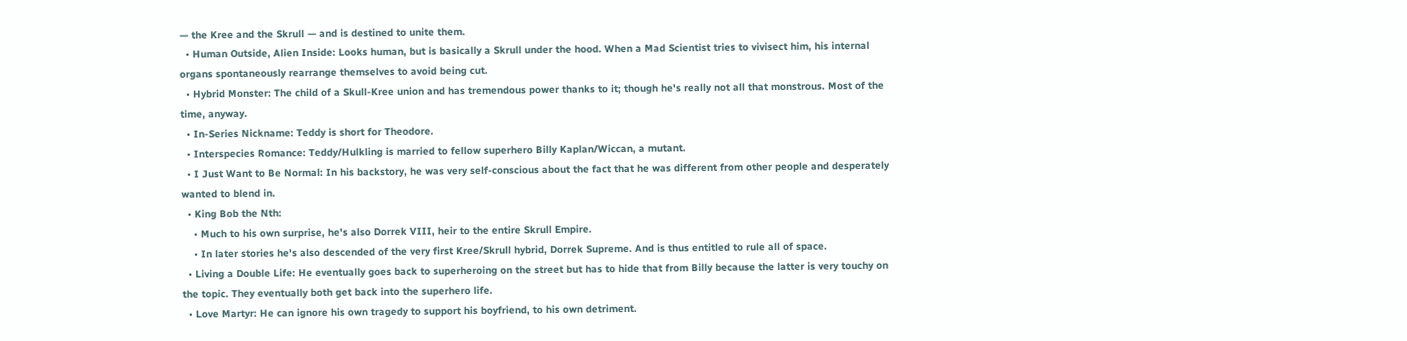— the Kree and the Skrull — and is destined to unite them.
  • Human Outside, Alien Inside: Looks human, but is basically a Skrull under the hood. When a Mad Scientist tries to vivisect him, his internal organs spontaneously rearrange themselves to avoid being cut.
  • Hybrid Monster: The child of a Skull-Kree union and has tremendous power thanks to it; though he's really not all that monstrous. Most of the time, anyway.
  • In-Series Nickname: Teddy is short for Theodore.
  • Interspecies Romance: Teddy/Hulkling is married to fellow superhero Billy Kaplan/Wiccan, a mutant.
  • I Just Want to Be Normal: In his backstory, he was very self-conscious about the fact that he was different from other people and desperately wanted to blend in.
  • King Bob the Nth:
    • Much to his own surprise, he's also Dorrek VIII, heir to the entire Skrull Empire.
    • In later stories he's also descended of the very first Kree/Skrull hybrid, Dorrek Supreme. And is thus entitled to rule all of space.
  • Living a Double Life: He eventually goes back to superheroing on the street but has to hide that from Billy because the latter is very touchy on the topic. They eventually both get back into the superhero life.
  • Love Martyr: He can ignore his own tragedy to support his boyfriend, to his own detriment.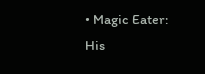• Magic Eater: His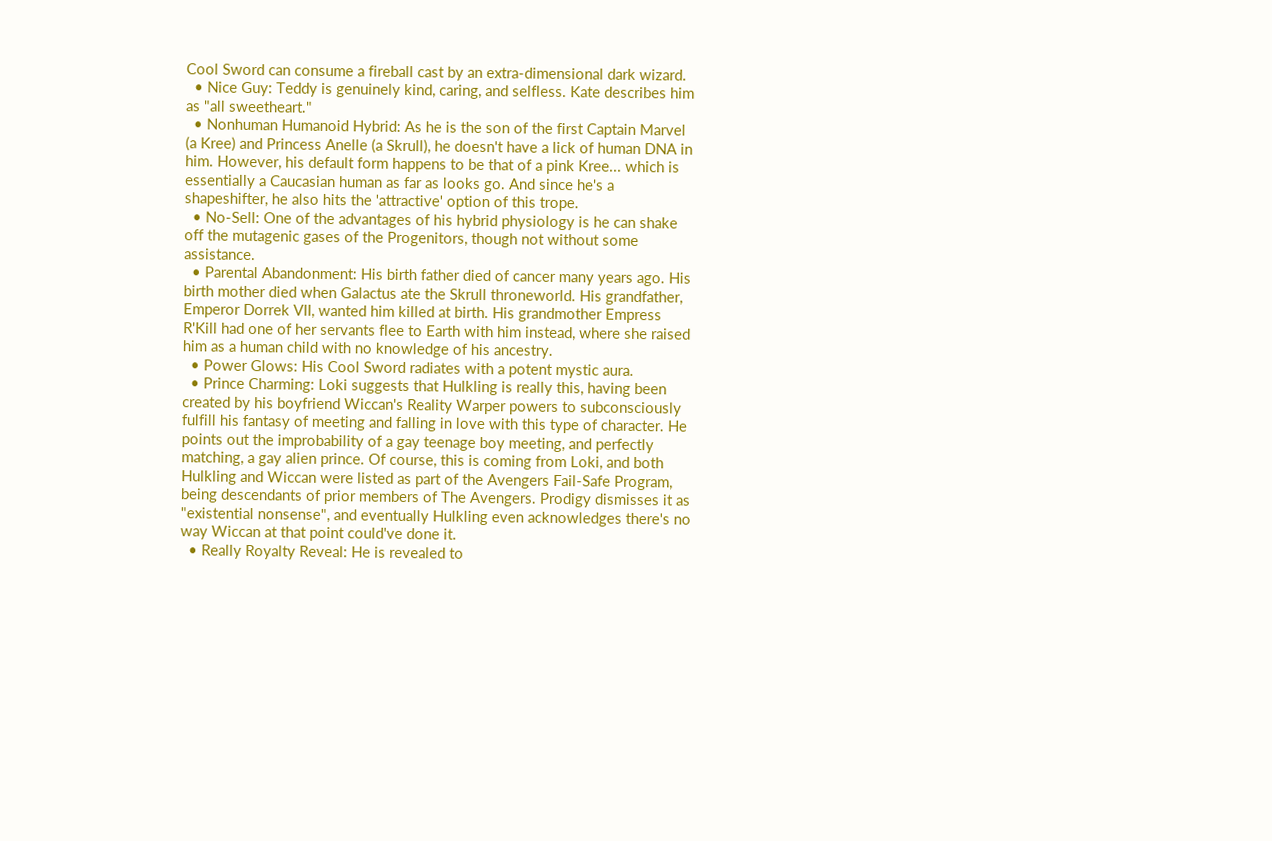Cool Sword can consume a fireball cast by an extra-dimensional dark wizard.
  • Nice Guy: Teddy is genuinely kind, caring, and selfless. Kate describes him as "all sweetheart."
  • Nonhuman Humanoid Hybrid: As he is the son of the first Captain Marvel (a Kree) and Princess Anelle (a Skrull), he doesn't have a lick of human DNA in him. However, his default form happens to be that of a pink Kree... which is essentially a Caucasian human as far as looks go. And since he's a shapeshifter, he also hits the 'attractive' option of this trope.
  • No-Sell: One of the advantages of his hybrid physiology is he can shake off the mutagenic gases of the Progenitors, though not without some assistance.
  • Parental Abandonment: His birth father died of cancer many years ago. His birth mother died when Galactus ate the Skrull throneworld. His grandfather, Emperor Dorrek VII, wanted him killed at birth. His grandmother Empress R'Kill had one of her servants flee to Earth with him instead, where she raised him as a human child with no knowledge of his ancestry.
  • Power Glows: His Cool Sword radiates with a potent mystic aura.
  • Prince Charming: Loki suggests that Hulkling is really this, having been created by his boyfriend Wiccan's Reality Warper powers to subconsciously fulfill his fantasy of meeting and falling in love with this type of character. He points out the improbability of a gay teenage boy meeting, and perfectly matching, a gay alien prince. Of course, this is coming from Loki, and both Hulkling and Wiccan were listed as part of the Avengers Fail-Safe Program, being descendants of prior members of The Avengers. Prodigy dismisses it as "existential nonsense", and eventually Hulkling even acknowledges there's no way Wiccan at that point could've done it.
  • Really Royalty Reveal: He is revealed to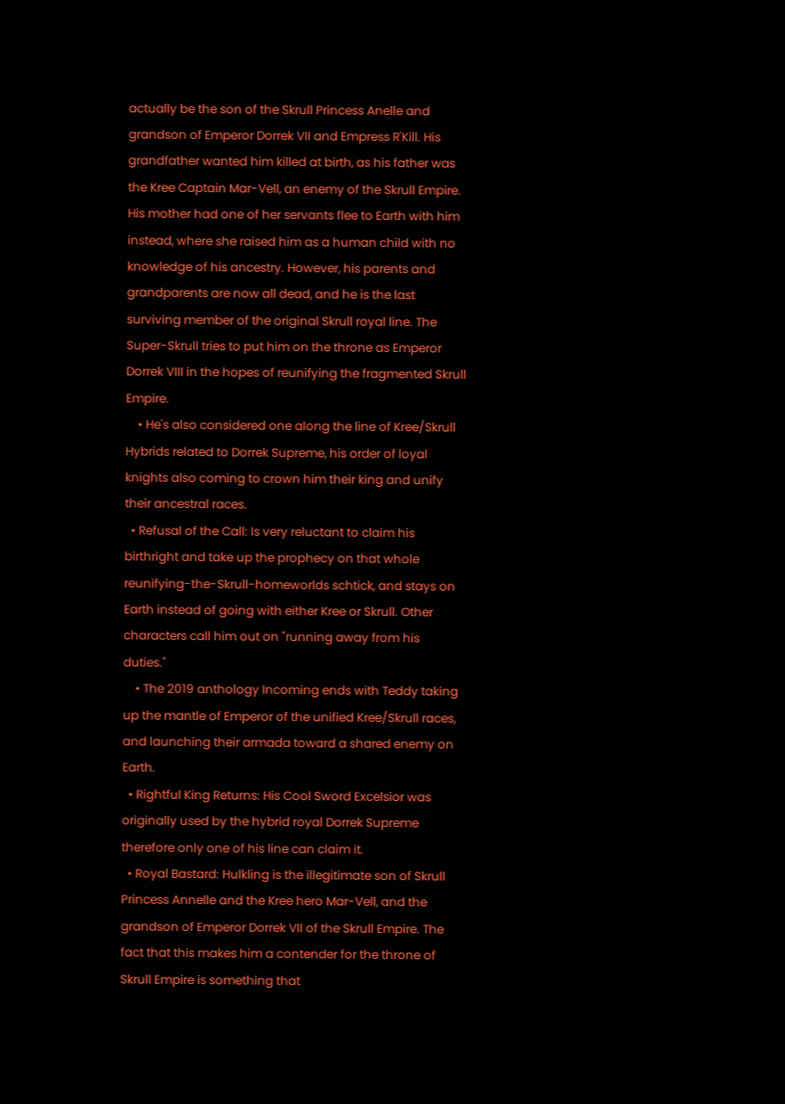actually be the son of the Skrull Princess Anelle and grandson of Emperor Dorrek VII and Empress R'Kill. His grandfather wanted him killed at birth, as his father was the Kree Captain Mar-Vell, an enemy of the Skrull Empire. His mother had one of her servants flee to Earth with him instead, where she raised him as a human child with no knowledge of his ancestry. However, his parents and grandparents are now all dead, and he is the last surviving member of the original Skrull royal line. The Super-Skrull tries to put him on the throne as Emperor Dorrek VIII in the hopes of reunifying the fragmented Skrull Empire.
    • He's also considered one along the line of Kree/Skrull Hybrids related to Dorrek Supreme, his order of loyal knights also coming to crown him their king and unify their ancestral races.
  • Refusal of the Call: Is very reluctant to claim his birthright and take up the prophecy on that whole reunifying-the-Skrull-homeworlds schtick, and stays on Earth instead of going with either Kree or Skrull. Other characters call him out on "running away from his duties."
    • The 2019 anthology Incoming ends with Teddy taking up the mantle of Emperor of the unified Kree/Skrull races, and launching their armada toward a shared enemy on Earth.
  • Rightful King Returns: His Cool Sword Excelsior was originally used by the hybrid royal Dorrek Supreme therefore only one of his line can claim it.
  • Royal Bastard: Hulkling is the illegitimate son of Skrull Princess Annelle and the Kree hero Mar-Vell, and the grandson of Emperor Dorrek VII of the Skrull Empire. The fact that this makes him a contender for the throne of Skrull Empire is something that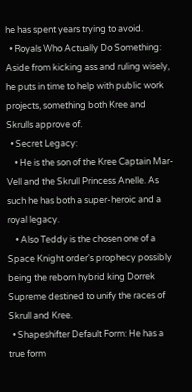he has spent years trying to avoid.
  • Royals Who Actually Do Something: Aside from kicking ass and ruling wisely, he puts in time to help with public work projects, something both Kree and Skrulls approve of.
  • Secret Legacy:
    • He is the son of the Kree Captain Mar-Vell and the Skrull Princess Anelle. As such he has both a super-heroic and a royal legacy.
    • Also Teddy is the chosen one of a Space Knight order's prophecy possibly being the reborn hybrid king Dorrek Supreme destined to unify the races of Skrull and Kree.
  • Shapeshifter Default Form: He has a true form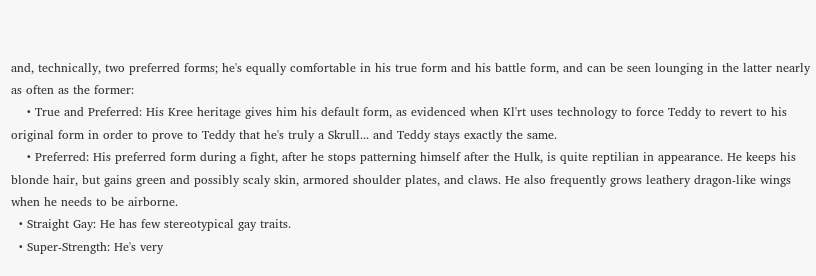and, technically, two preferred forms; he's equally comfortable in his true form and his battle form, and can be seen lounging in the latter nearly as often as the former:
    • True and Preferred: His Kree heritage gives him his default form, as evidenced when Kl'rt uses technology to force Teddy to revert to his original form in order to prove to Teddy that he's truly a Skrull... and Teddy stays exactly the same.
    • Preferred: His preferred form during a fight, after he stops patterning himself after the Hulk, is quite reptilian in appearance. He keeps his blonde hair, but gains green and possibly scaly skin, armored shoulder plates, and claws. He also frequently grows leathery dragon-like wings when he needs to be airborne.
  • Straight Gay: He has few stereotypical gay traits.
  • Super-Strength: He's very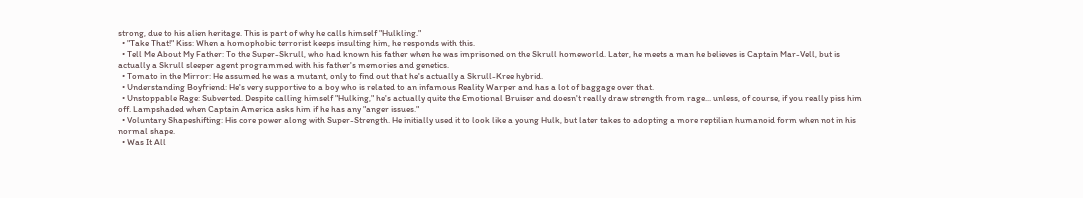strong, due to his alien heritage. This is part of why he calls himself "Hulkling."
  • "Take That!" Kiss: When a homophobic terrorist keeps insulting him, he responds with this.
  • Tell Me About My Father: To the Super-Skrull, who had known his father when he was imprisoned on the Skrull homeworld. Later, he meets a man he believes is Captain Mar-Vell, but is actually a Skrull sleeper agent programmed with his father's memories and genetics.
  • Tomato in the Mirror: He assumed he was a mutant, only to find out that he's actually a Skrull-Kree hybrid.
  • Understanding Boyfriend: He's very supportive to a boy who is related to an infamous Reality Warper and has a lot of baggage over that.
  • Unstoppable Rage: Subverted. Despite calling himself "Hulking," he's actually quite the Emotional Bruiser and doesn't really draw strength from rage... unless, of course, if you really piss him off. Lampshaded when Captain America asks him if he has any "anger issues."
  • Voluntary Shapeshifting: His core power along with Super-Strength. He initially used it to look like a young Hulk, but later takes to adopting a more reptilian humanoid form when not in his normal shape.
  • Was It All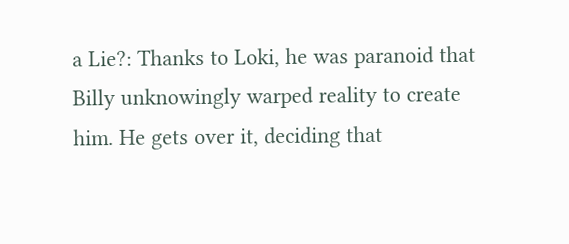a Lie?: Thanks to Loki, he was paranoid that Billy unknowingly warped reality to create him. He gets over it, deciding that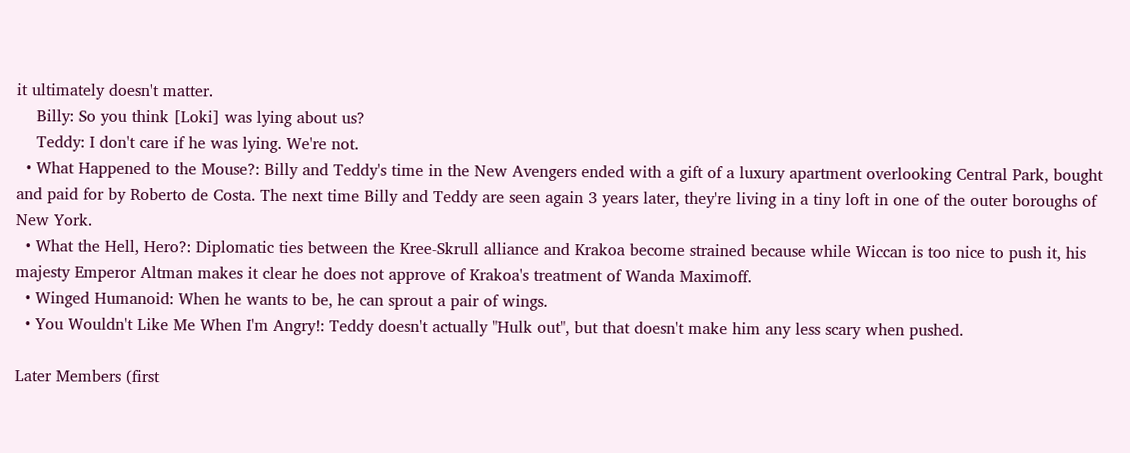it ultimately doesn't matter.
    Billy: So you think [Loki] was lying about us?
    Teddy: I don't care if he was lying. We're not.
  • What Happened to the Mouse?: Billy and Teddy's time in the New Avengers ended with a gift of a luxury apartment overlooking Central Park, bought and paid for by Roberto de Costa. The next time Billy and Teddy are seen again 3 years later, they're living in a tiny loft in one of the outer boroughs of New York.
  • What the Hell, Hero?: Diplomatic ties between the Kree-Skrull alliance and Krakoa become strained because while Wiccan is too nice to push it, his majesty Emperor Altman makes it clear he does not approve of Krakoa's treatment of Wanda Maximoff.
  • Winged Humanoid: When he wants to be, he can sprout a pair of wings.
  • You Wouldn't Like Me When I'm Angry!: Teddy doesn't actually "Hulk out", but that doesn't make him any less scary when pushed.

Later Members (first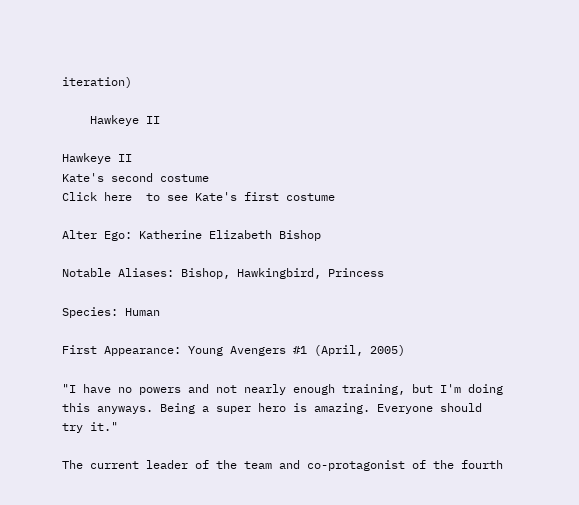iteration)

    Hawkeye II

Hawkeye II
Kate's second costume
Click here  to see Kate's first costume

Alter Ego: Katherine Elizabeth Bishop

Notable Aliases: Bishop, Hawkingbird, Princess

Species: Human

First Appearance: Young Avengers #1 (April, 2005)

"I have no powers and not nearly enough training, but I'm doing this anyways. Being a super hero is amazing. Everyone should try it."

The current leader of the team and co-protagonist of the fourth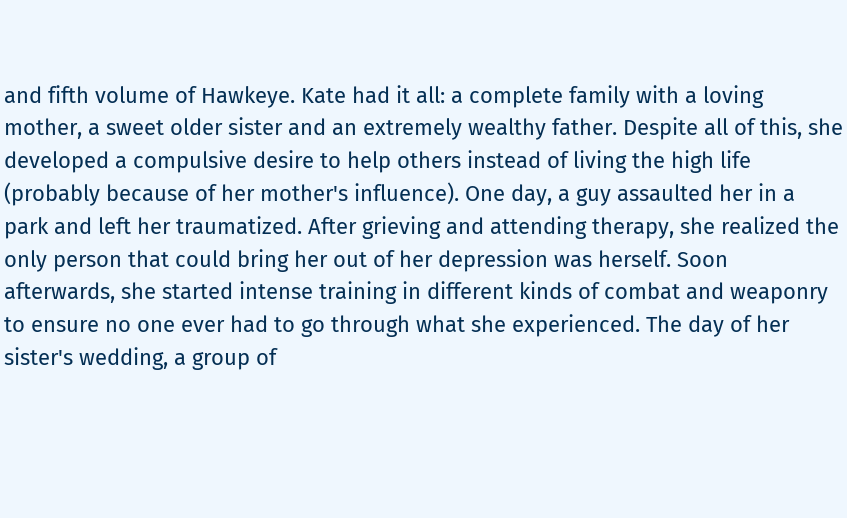and fifth volume of Hawkeye. Kate had it all: a complete family with a loving mother, a sweet older sister and an extremely wealthy father. Despite all of this, she developed a compulsive desire to help others instead of living the high life (probably because of her mother's influence). One day, a guy assaulted her in a park and left her traumatized. After grieving and attending therapy, she realized the only person that could bring her out of her depression was herself. Soon afterwards, she started intense training in different kinds of combat and weaponry to ensure no one ever had to go through what she experienced. The day of her sister's wedding, a group of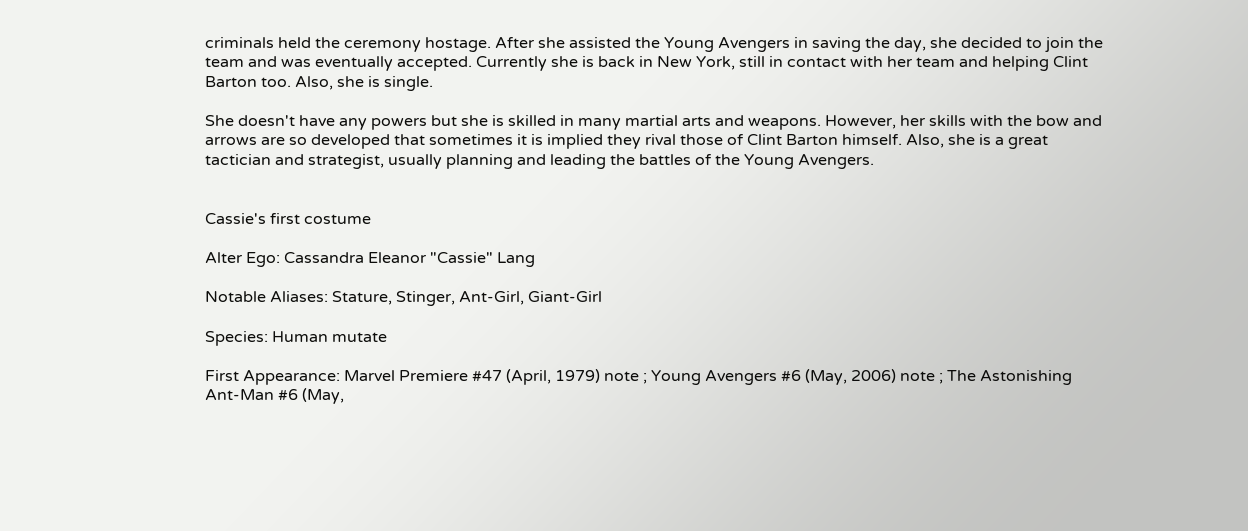criminals held the ceremony hostage. After she assisted the Young Avengers in saving the day, she decided to join the team and was eventually accepted. Currently she is back in New York, still in contact with her team and helping Clint Barton too. Also, she is single.

She doesn't have any powers but she is skilled in many martial arts and weapons. However, her skills with the bow and arrows are so developed that sometimes it is implied they rival those of Clint Barton himself. Also, she is a great tactician and strategist, usually planning and leading the battles of the Young Avengers.


Cassie's first costume

Alter Ego: Cassandra Eleanor "Cassie" Lang

Notable Aliases: Stature, Stinger, Ant-Girl, Giant-Girl

Species: Human mutate

First Appearance: Marvel Premiere #47 (April, 1979) note ; Young Avengers #6 (May, 2006) note ; The Astonishing Ant-Man #6 (May,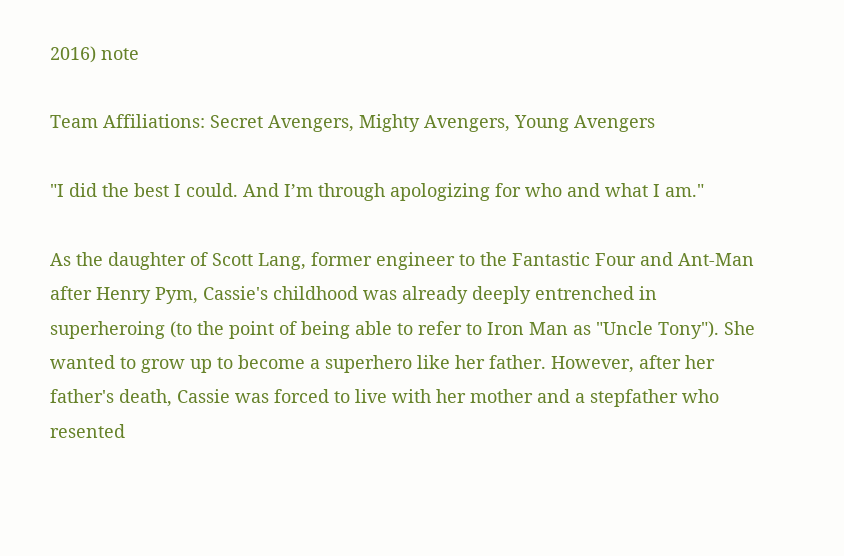2016) note

Team Affiliations: Secret Avengers, Mighty Avengers, Young Avengers

"I did the best I could. And I’m through apologizing for who and what I am."

As the daughter of Scott Lang, former engineer to the Fantastic Four and Ant-Man after Henry Pym, Cassie's childhood was already deeply entrenched in superheroing (to the point of being able to refer to Iron Man as "Uncle Tony"). She wanted to grow up to become a superhero like her father. However, after her father's death, Cassie was forced to live with her mother and a stepfather who resented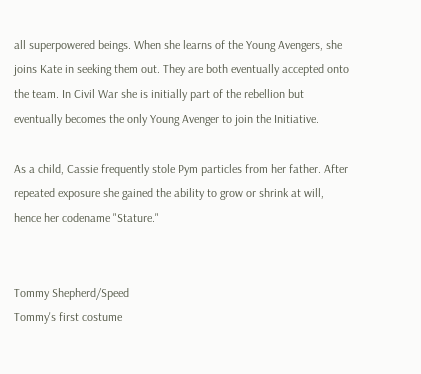all superpowered beings. When she learns of the Young Avengers, she joins Kate in seeking them out. They are both eventually accepted onto the team. In Civil War she is initially part of the rebellion but eventually becomes the only Young Avenger to join the Initiative.

As a child, Cassie frequently stole Pym particles from her father. After repeated exposure she gained the ability to grow or shrink at will, hence her codename "Stature."


Tommy Shepherd/Speed
Tommy's first costume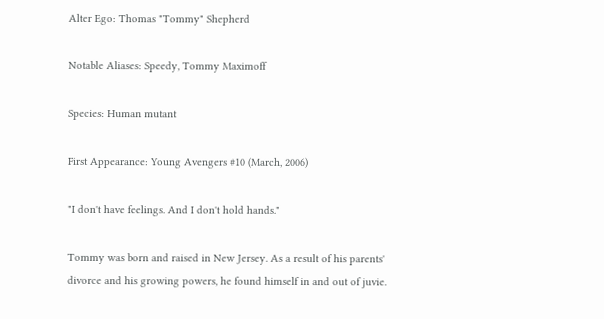Alter Ego: Thomas "Tommy" Shepherd

Notable Aliases: Speedy, Tommy Maximoff

Species: Human mutant

First Appearance: Young Avengers #10 (March, 2006)

"I don't have feelings. And I don't hold hands."

Tommy was born and raised in New Jersey. As a result of his parents' divorce and his growing powers, he found himself in and out of juvie.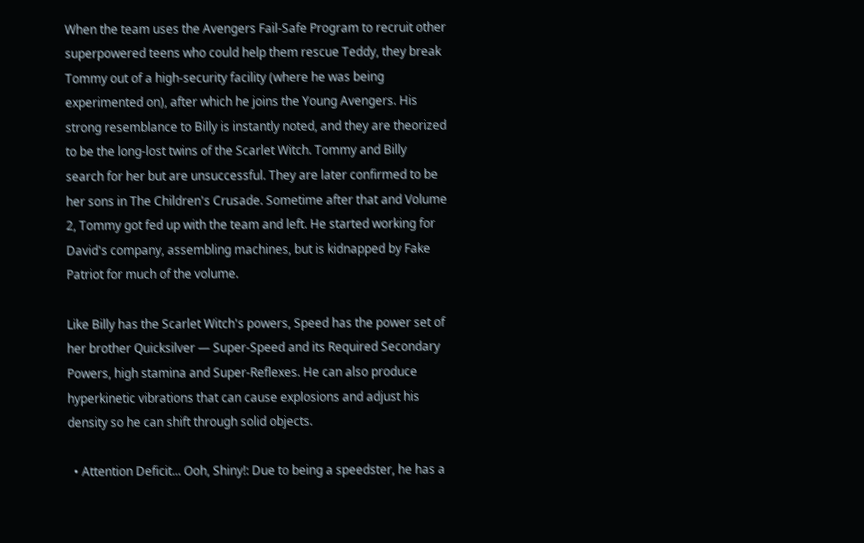When the team uses the Avengers Fail-Safe Program to recruit other superpowered teens who could help them rescue Teddy, they break Tommy out of a high-security facility (where he was being experimented on), after which he joins the Young Avengers. His strong resemblance to Billy is instantly noted, and they are theorized to be the long-lost twins of the Scarlet Witch. Tommy and Billy search for her but are unsuccessful. They are later confirmed to be her sons in The Children's Crusade. Sometime after that and Volume 2, Tommy got fed up with the team and left. He started working for David's company, assembling machines, but is kidnapped by Fake Patriot for much of the volume.

Like Billy has the Scarlet Witch's powers, Speed has the power set of her brother Quicksilver — Super-Speed and its Required Secondary Powers, high stamina and Super-Reflexes. He can also produce hyperkinetic vibrations that can cause explosions and adjust his density so he can shift through solid objects.

  • Attention Deficit... Ooh, Shiny!: Due to being a speedster, he has a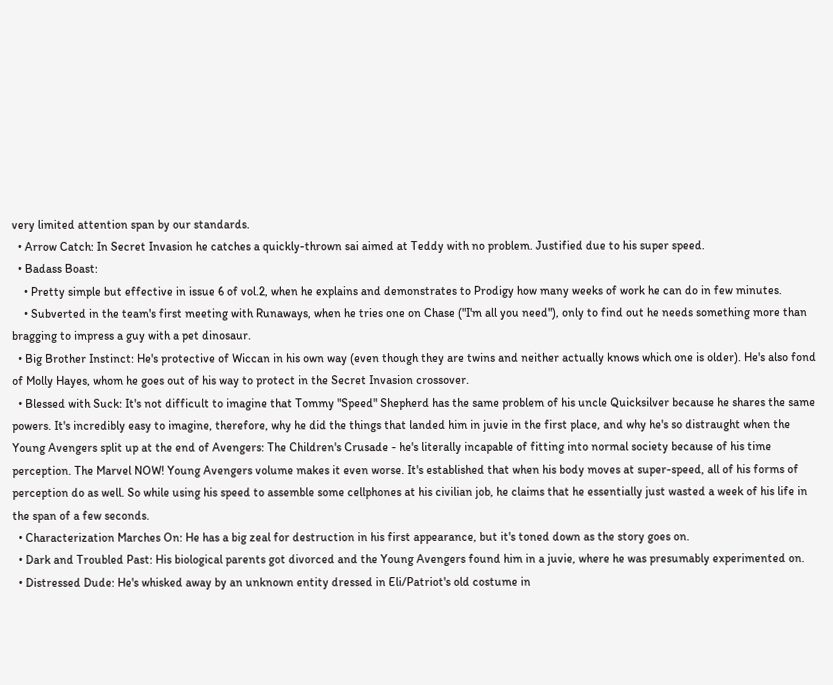very limited attention span by our standards.
  • Arrow Catch: In Secret Invasion he catches a quickly-thrown sai aimed at Teddy with no problem. Justified due to his super speed.
  • Badass Boast:
    • Pretty simple but effective in issue 6 of vol.2, when he explains and demonstrates to Prodigy how many weeks of work he can do in few minutes.
    • Subverted in the team's first meeting with Runaways, when he tries one on Chase ("I'm all you need"), only to find out he needs something more than bragging to impress a guy with a pet dinosaur.
  • Big Brother Instinct: He's protective of Wiccan in his own way (even though they are twins and neither actually knows which one is older). He's also fond of Molly Hayes, whom he goes out of his way to protect in the Secret Invasion crossover.
  • Blessed with Suck: It's not difficult to imagine that Tommy "Speed" Shepherd has the same problem of his uncle Quicksilver because he shares the same powers. It's incredibly easy to imagine, therefore, why he did the things that landed him in juvie in the first place, and why he's so distraught when the Young Avengers split up at the end of Avengers: The Children's Crusade - he's literally incapable of fitting into normal society because of his time perception. The Marvel NOW! Young Avengers volume makes it even worse. It's established that when his body moves at super-speed, all of his forms of perception do as well. So while using his speed to assemble some cellphones at his civilian job, he claims that he essentially just wasted a week of his life in the span of a few seconds.
  • Characterization Marches On: He has a big zeal for destruction in his first appearance, but it's toned down as the story goes on.
  • Dark and Troubled Past: His biological parents got divorced and the Young Avengers found him in a juvie, where he was presumably experimented on.
  • Distressed Dude: He's whisked away by an unknown entity dressed in Eli/Patriot's old costume in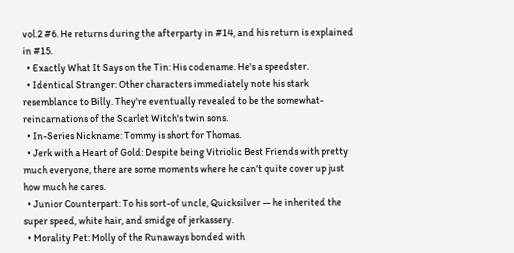vol.2 #6. He returns during the afterparty in #14, and his return is explained in #15.
  • Exactly What It Says on the Tin: His codename. He's a speedster.
  • Identical Stranger: Other characters immediately note his stark resemblance to Billy. They're eventually revealed to be the somewhat-reincarnations of the Scarlet Witch's twin sons.
  • In-Series Nickname: Tommy is short for Thomas.
  • Jerk with a Heart of Gold: Despite being Vitriolic Best Friends with pretty much everyone, there are some moments where he can't quite cover up just how much he cares.
  • Junior Counterpart: To his sort-of uncle, Quicksilver — he inherited the super speed, white hair, and smidge of jerkassery.
  • Morality Pet: Molly of the Runaways bonded with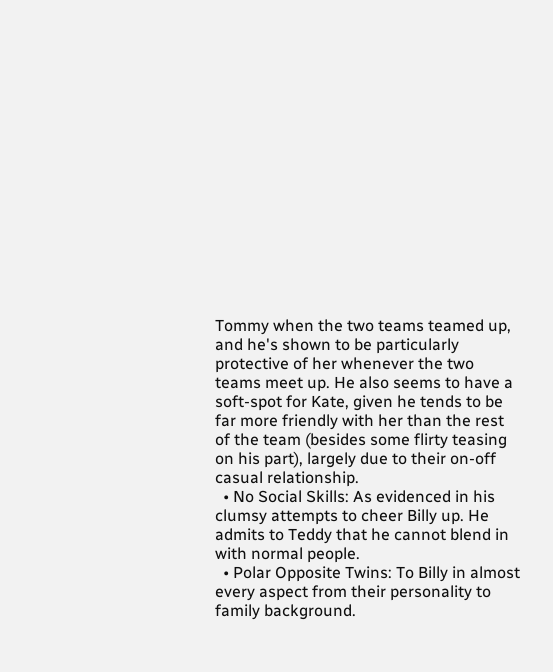Tommy when the two teams teamed up, and he's shown to be particularly protective of her whenever the two teams meet up. He also seems to have a soft-spot for Kate, given he tends to be far more friendly with her than the rest of the team (besides some flirty teasing on his part), largely due to their on-off casual relationship.
  • No Social Skills: As evidenced in his clumsy attempts to cheer Billy up. He admits to Teddy that he cannot blend in with normal people.
  • Polar Opposite Twins: To Billy in almost every aspect from their personality to family background.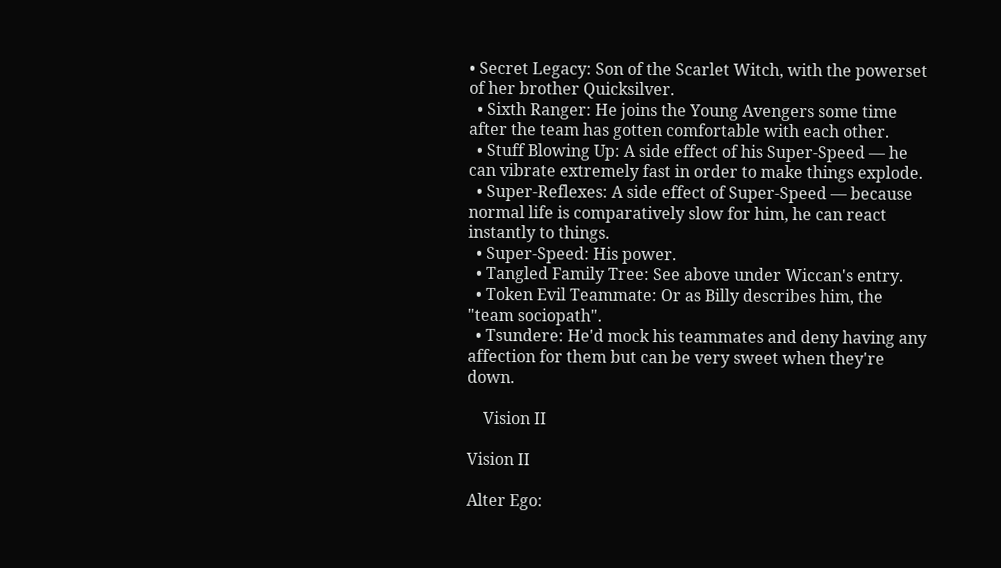• Secret Legacy: Son of the Scarlet Witch, with the powerset of her brother Quicksilver.
  • Sixth Ranger: He joins the Young Avengers some time after the team has gotten comfortable with each other.
  • Stuff Blowing Up: A side effect of his Super-Speed — he can vibrate extremely fast in order to make things explode.
  • Super-Reflexes: A side effect of Super-Speed — because normal life is comparatively slow for him, he can react instantly to things.
  • Super-Speed: His power.
  • Tangled Family Tree: See above under Wiccan's entry.
  • Token Evil Teammate: Or as Billy describes him, the "team sociopath".
  • Tsundere: He'd mock his teammates and deny having any affection for them but can be very sweet when they're down.

    Vision II

Vision II

Alter Ego: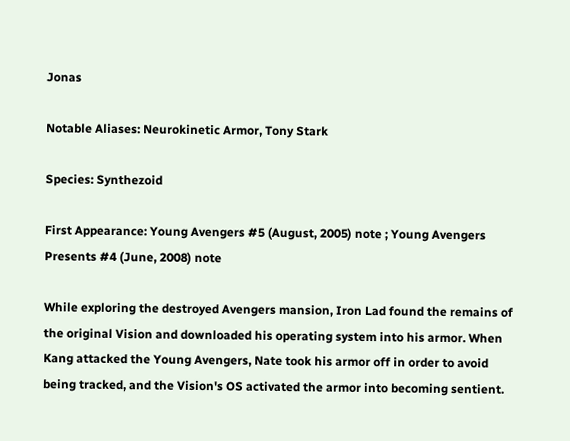Jonas

Notable Aliases: Neurokinetic Armor, Tony Stark

Species: Synthezoid

First Appearance: Young Avengers #5 (August, 2005) note ; Young Avengers Presents #4 (June, 2008) note

While exploring the destroyed Avengers mansion, Iron Lad found the remains of the original Vision and downloaded his operating system into his armor. When Kang attacked the Young Avengers, Nate took his armor off in order to avoid being tracked, and the Vision's OS activated the armor into becoming sentient.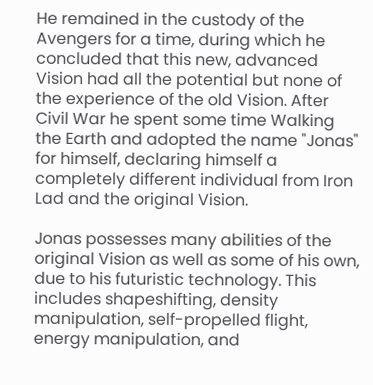He remained in the custody of the Avengers for a time, during which he concluded that this new, advanced Vision had all the potential but none of the experience of the old Vision. After Civil War he spent some time Walking the Earth and adopted the name "Jonas" for himself, declaring himself a completely different individual from Iron Lad and the original Vision.

Jonas possesses many abilities of the original Vision as well as some of his own, due to his futuristic technology. This includes shapeshifting, density manipulation, self-propelled flight, energy manipulation, and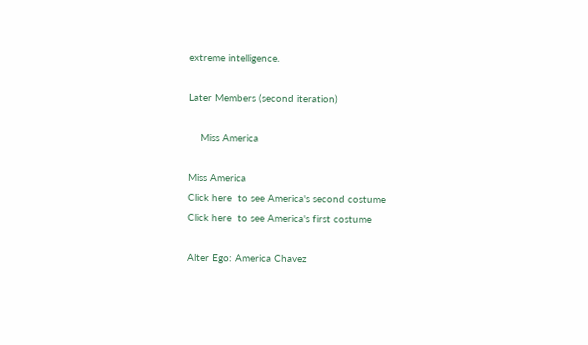extreme intelligence.

Later Members (second iteration)

    Miss America

Miss America
Click here  to see America's second costume
Click here  to see America's first costume

Alter Ego: America Chavez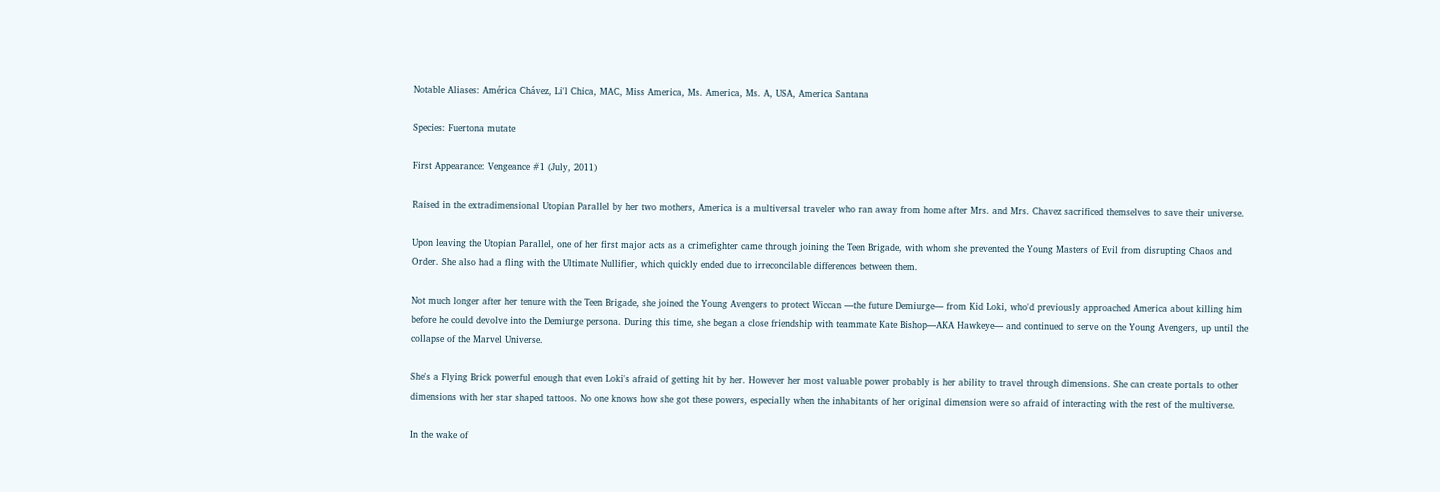Notable Aliases: América Chávez, Li'l Chica, MAC, Miss America, Ms. America, Ms. A, USA, America Santana

Species: Fuertona mutate

First Appearance: Vengeance #1 (July, 2011)

Raised in the extradimensional Utopian Parallel by her two mothers, America is a multiversal traveler who ran away from home after Mrs. and Mrs. Chavez sacrificed themselves to save their universe.

Upon leaving the Utopian Parallel, one of her first major acts as a crimefighter came through joining the Teen Brigade, with whom she prevented the Young Masters of Evil from disrupting Chaos and Order. She also had a fling with the Ultimate Nullifier, which quickly ended due to irreconcilable differences between them.

Not much longer after her tenure with the Teen Brigade, she joined the Young Avengers to protect Wiccan —the future Demiurge— from Kid Loki, who'd previously approached America about killing him before he could devolve into the Demiurge persona. During this time, she began a close friendship with teammate Kate Bishop—AKA Hawkeye— and continued to serve on the Young Avengers, up until the collapse of the Marvel Universe.

She's a Flying Brick powerful enough that even Loki's afraid of getting hit by her. However her most valuable power probably is her ability to travel through dimensions. She can create portals to other dimensions with her star shaped tattoos. No one knows how she got these powers, especially when the inhabitants of her original dimension were so afraid of interacting with the rest of the multiverse.

In the wake of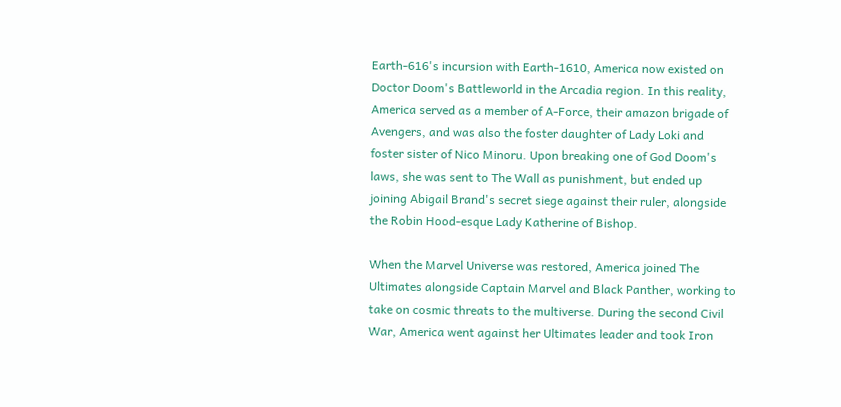Earth-616's incursion with Earth-1610, America now existed on Doctor Doom's Battleworld in the Arcadia region. In this reality, America served as a member of A-Force, their amazon brigade of Avengers, and was also the foster daughter of Lady Loki and foster sister of Nico Minoru. Upon breaking one of God Doom's laws, she was sent to The Wall as punishment, but ended up joining Abigail Brand's secret siege against their ruler, alongside the Robin Hood-esque Lady Katherine of Bishop.

When the Marvel Universe was restored, America joined The Ultimates alongside Captain Marvel and Black Panther, working to take on cosmic threats to the multiverse. During the second Civil War, America went against her Ultimates leader and took Iron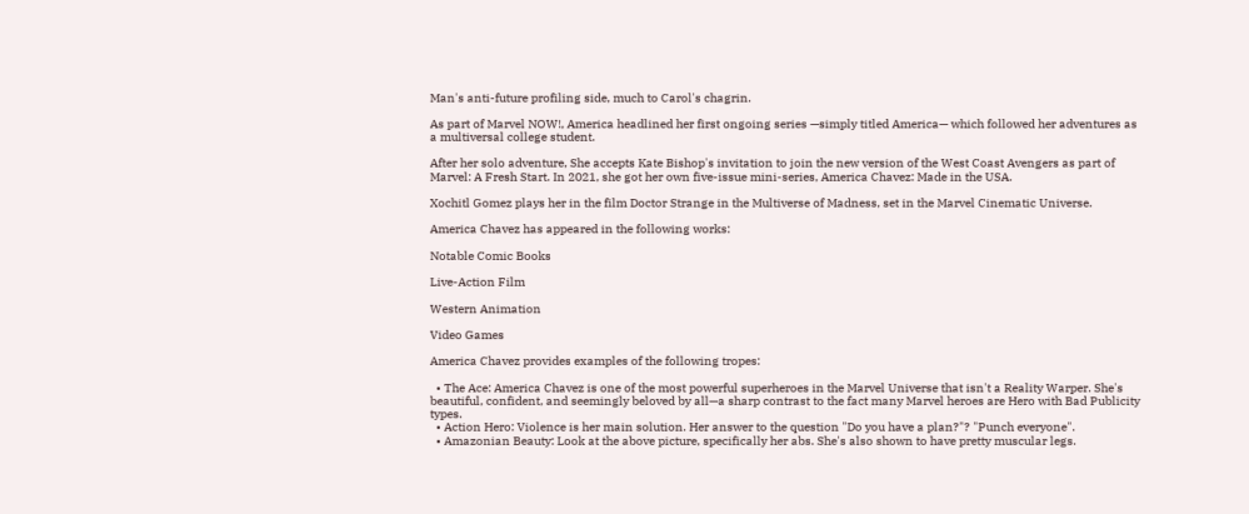Man's anti-future profiling side, much to Carol's chagrin.

As part of Marvel NOW!, America headlined her first ongoing series —simply titled America— which followed her adventures as a multiversal college student.

After her solo adventure, She accepts Kate Bishop's invitation to join the new version of the West Coast Avengers as part of Marvel: A Fresh Start. In 2021, she got her own five-issue mini-series, America Chavez: Made in the USA.

Xochitl Gomez plays her in the film Doctor Strange in the Multiverse of Madness, set in the Marvel Cinematic Universe.

America Chavez has appeared in the following works:

Notable Comic Books

Live-Action Film

Western Animation

Video Games

America Chavez provides examples of the following tropes:

  • The Ace: America Chavez is one of the most powerful superheroes in the Marvel Universe that isn't a Reality Warper. She's beautiful, confident, and seemingly beloved by all—a sharp contrast to the fact many Marvel heroes are Hero with Bad Publicity types.
  • Action Hero: Violence is her main solution. Her answer to the question "Do you have a plan?"? "Punch everyone".
  • Amazonian Beauty: Look at the above picture, specifically her abs. She's also shown to have pretty muscular legs.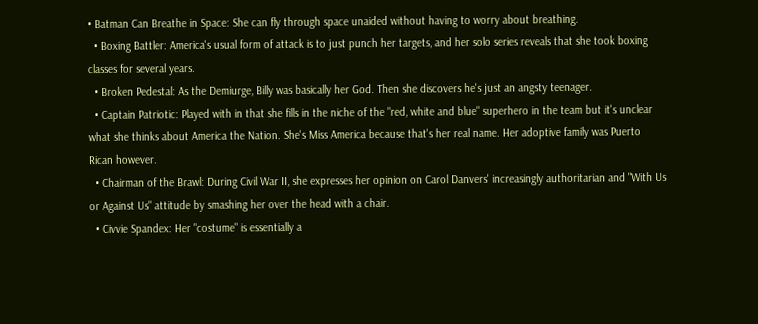• Batman Can Breathe in Space: She can fly through space unaided without having to worry about breathing.
  • Boxing Battler: America's usual form of attack is to just punch her targets, and her solo series reveals that she took boxing classes for several years.
  • Broken Pedestal: As the Demiurge, Billy was basically her God. Then she discovers he's just an angsty teenager.
  • Captain Patriotic: Played with in that she fills in the niche of the "red, white and blue" superhero in the team but it's unclear what she thinks about America the Nation. She's Miss America because that's her real name. Her adoptive family was Puerto Rican however.
  • Chairman of the Brawl: During Civil War II, she expresses her opinion on Carol Danvers' increasingly authoritarian and "With Us or Against Us" attitude by smashing her over the head with a chair.
  • Civvie Spandex: Her "costume" is essentially a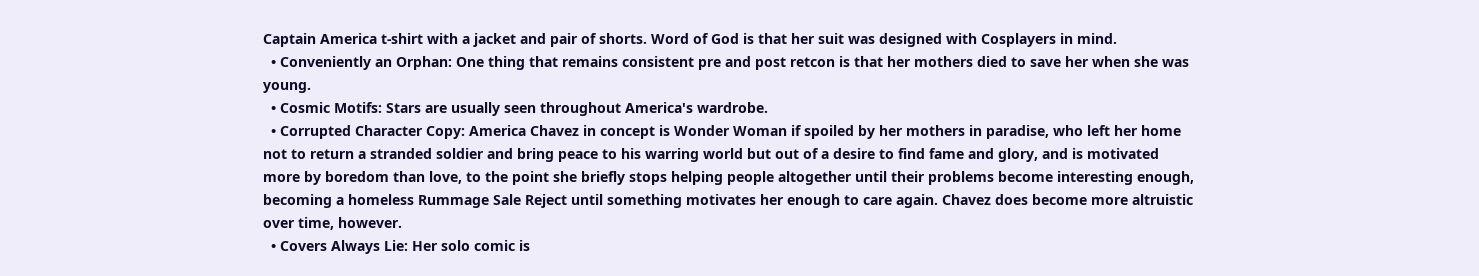Captain America t-shirt with a jacket and pair of shorts. Word of God is that her suit was designed with Cosplayers in mind.
  • Conveniently an Orphan: One thing that remains consistent pre and post retcon is that her mothers died to save her when she was young.
  • Cosmic Motifs: Stars are usually seen throughout America's wardrobe.
  • Corrupted Character Copy: America Chavez in concept is Wonder Woman if spoiled by her mothers in paradise, who left her home not to return a stranded soldier and bring peace to his warring world but out of a desire to find fame and glory, and is motivated more by boredom than love, to the point she briefly stops helping people altogether until their problems become interesting enough, becoming a homeless Rummage Sale Reject until something motivates her enough to care again. Chavez does become more altruistic over time, however.
  • Covers Always Lie: Her solo comic is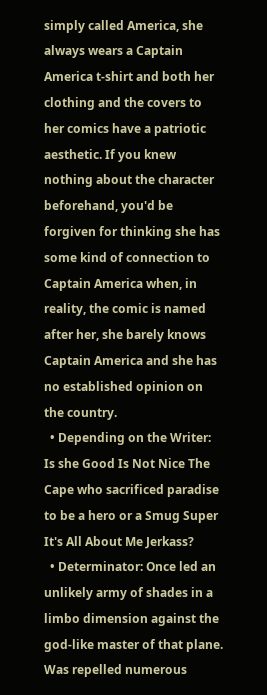simply called America, she always wears a Captain America t-shirt and both her clothing and the covers to her comics have a patriotic aesthetic. If you knew nothing about the character beforehand, you'd be forgiven for thinking she has some kind of connection to Captain America when, in reality, the comic is named after her, she barely knows Captain America and she has no established opinion on the country.
  • Depending on the Writer: Is she Good Is Not Nice The Cape who sacrificed paradise to be a hero or a Smug Super It's All About Me Jerkass?
  • Determinator: Once led an unlikely army of shades in a limbo dimension against the god-like master of that plane. Was repelled numerous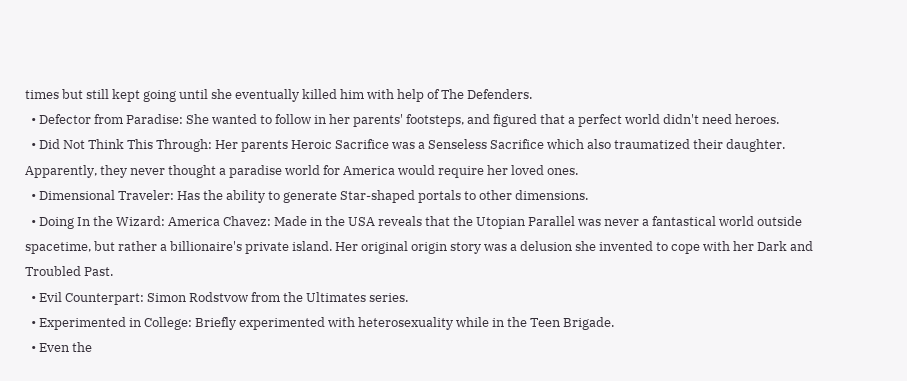times but still kept going until she eventually killed him with help of The Defenders.
  • Defector from Paradise: She wanted to follow in her parents' footsteps, and figured that a perfect world didn't need heroes.
  • Did Not Think This Through: Her parents Heroic Sacrifice was a Senseless Sacrifice which also traumatized their daughter. Apparently, they never thought a paradise world for America would require her loved ones.
  • Dimensional Traveler: Has the ability to generate Star-shaped portals to other dimensions.
  • Doing In the Wizard: America Chavez: Made in the USA reveals that the Utopian Parallel was never a fantastical world outside spacetime, but rather a billionaire's private island. Her original origin story was a delusion she invented to cope with her Dark and Troubled Past.
  • Evil Counterpart: Simon Rodstvow from the Ultimates series.
  • Experimented in College: Briefly experimented with heterosexuality while in the Teen Brigade.
  • Even the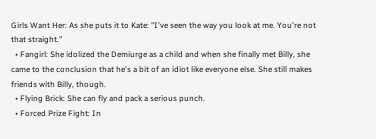Girls Want Her: As she puts it to Kate: "I've seen the way you look at me. You're not that straight."
  • Fangirl: She idolized the Demiurge as a child and when she finally met Billy, she came to the conclusion that he's a bit of an idiot like everyone else. She still makes friends with Billy, though.
  • Flying Brick: She can fly and pack a serious punch.
  • Forced Prize Fight: In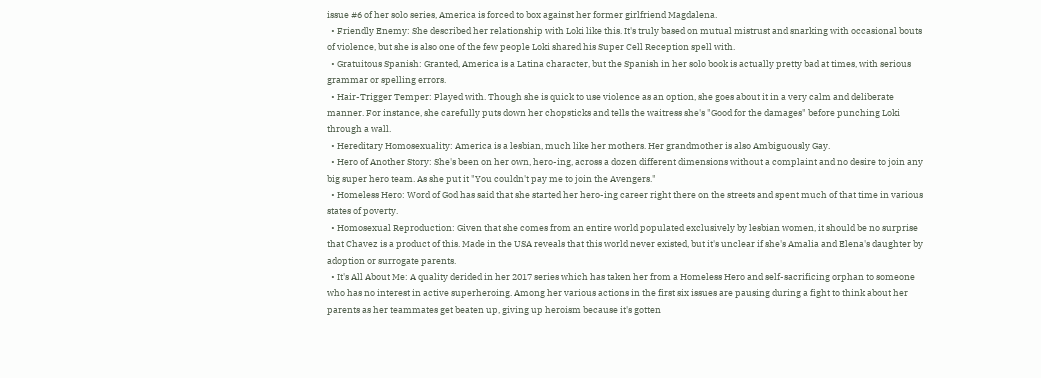issue #6 of her solo series, America is forced to box against her former girlfriend Magdalena.
  • Friendly Enemy: She described her relationship with Loki like this. It's truly based on mutual mistrust and snarking with occasional bouts of violence, but she is also one of the few people Loki shared his Super Cell Reception spell with.
  • Gratuitous Spanish: Granted, America is a Latina character, but the Spanish in her solo book is actually pretty bad at times, with serious grammar or spelling errors.
  • Hair-Trigger Temper: Played with. Though she is quick to use violence as an option, she goes about it in a very calm and deliberate manner. For instance, she carefully puts down her chopsticks and tells the waitress she's "Good for the damages" before punching Loki through a wall.
  • Hereditary Homosexuality: America is a lesbian, much like her mothers. Her grandmother is also Ambiguously Gay.
  • Hero of Another Story: She's been on her own, hero-ing, across a dozen different dimensions without a complaint and no desire to join any big super hero team. As she put it "You couldn't pay me to join the Avengers."
  • Homeless Hero: Word of God has said that she started her hero-ing career right there on the streets and spent much of that time in various states of poverty.
  • Homosexual Reproduction: Given that she comes from an entire world populated exclusively by lesbian women, it should be no surprise that Chavez is a product of this. Made in the USA reveals that this world never existed, but it's unclear if she's Amalia and Elena's daughter by adoption or surrogate parents.
  • It's All About Me: A quality derided in her 2017 series which has taken her from a Homeless Hero and self-sacrificing orphan to someone who has no interest in active superheroing. Among her various actions in the first six issues are pausing during a fight to think about her parents as her teammates get beaten up, giving up heroism because it's gotten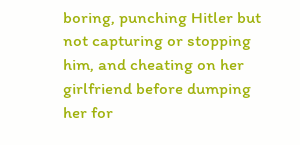boring, punching Hitler but not capturing or stopping him, and cheating on her girlfriend before dumping her for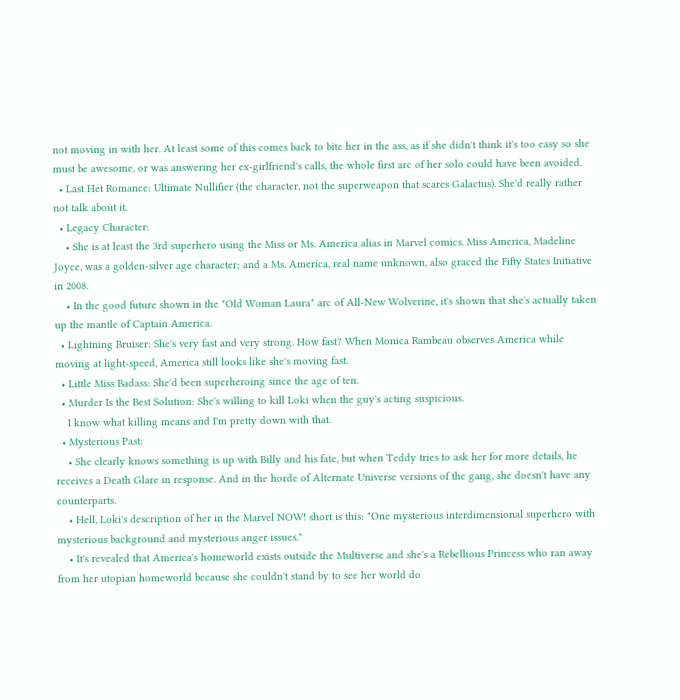not moving in with her. At least some of this comes back to bite her in the ass, as if she didn't think it's too easy so she must be awesome, or was answering her ex-girlfriend's calls, the whole first arc of her solo could have been avoided.
  • Last Het Romance: Ultimate Nullifier (the character, not the superweapon that scares Galactus). She'd really rather not talk about it.
  • Legacy Character:
    • She is at least the 3rd superhero using the Miss or Ms. America alias in Marvel comics. Miss America, Madeline Joyce, was a golden-silver age character; and a Ms. America, real name unknown, also graced the Fifty States Initiative in 2008.
    • In the good future shown in the "Old Woman Laura" arc of All-New Wolverine, it's shown that she's actually taken up the mantle of Captain America.
  • Lightning Bruiser: She's very fast and very strong. How fast? When Monica Rambeau observes America while moving at light-speed, America still looks like she's moving fast.
  • Little Miss Badass: She'd been superheroing since the age of ten.
  • Murder Is the Best Solution: She's willing to kill Loki when the guy's acting suspicious.
    I know what killing means and I'm pretty down with that.
  • Mysterious Past:
    • She clearly knows something is up with Billy and his fate, but when Teddy tries to ask her for more details, he receives a Death Glare in response. And in the horde of Alternate Universe versions of the gang, she doesn't have any counterparts.
    • Hell, Loki's description of her in the Marvel NOW! short is this: "One mysterious interdimensional superhero with mysterious background and mysterious anger issues."
    • It's revealed that America's homeworld exists outside the Multiverse and she's a Rebellious Princess who ran away from her utopian homeworld because she couldn't stand by to see her world do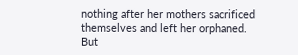nothing after her mothers sacrificed themselves and left her orphaned. But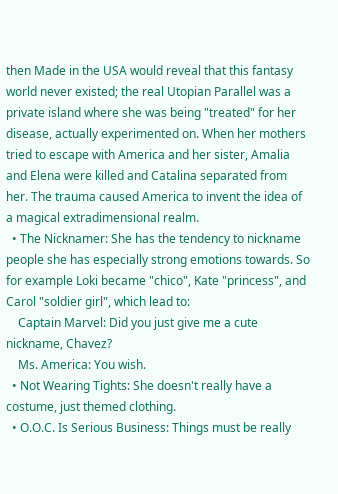then Made in the USA would reveal that this fantasy world never existed; the real Utopian Parallel was a private island where she was being "treated" for her disease, actually experimented on. When her mothers tried to escape with America and her sister, Amalia and Elena were killed and Catalina separated from her. The trauma caused America to invent the idea of a magical extradimensional realm.
  • The Nicknamer: She has the tendency to nickname people she has especially strong emotions towards. So for example Loki became "chico", Kate "princess", and Carol "soldier girl", which lead to:
    Captain Marvel: Did you just give me a cute nickname, Chavez?
    Ms. America: You wish.
  • Not Wearing Tights: She doesn't really have a costume, just themed clothing.
  • O.O.C. Is Serious Business: Things must be really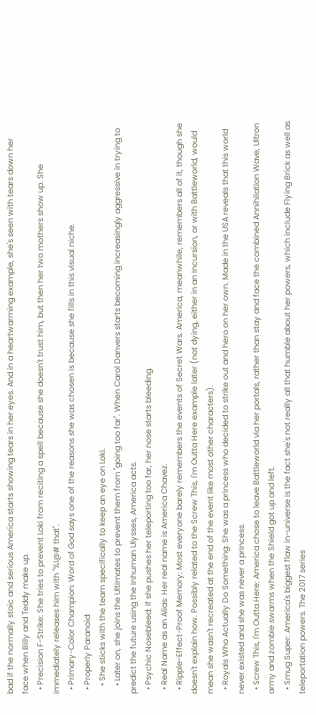bad if the normally stoic and serious America starts showing tears in her eyes. And in a heartwarming example, she's seen with tears down her face when Billy and Teddy make up.
  • Precision F-Strike: She tries to prevent Loki from reciting a spell because she doesn't trust him, but then her two mothers show up. She immediately releases him with "%!@# that".
  • Primary-Color Champion: Word of God says one of the reasons she was chosen is because she fills in this visual niche.
  • Properly Paranoid:
    • She sticks with the team specifically to keep an eye on Loki.
    • Later on, she joins the Ultimates to prevent them from "going too far". When Carol Danvers starts becoming increasingly aggressive in trying to predict the future using the Inhuman Ulysses, America acts.
  • Psychic Nosebleed: If she pushes her teleporting too far, her nose starts bleeding.
  • Real Name as an Alias: Her real name is America Chavez.
  • Ripple-Effect-Proof Memory: Most everyone barely remembers the events of Secret Wars. America, meanwhile, remembers all of it, though she doesn't explain how. Possibly related to the Screw This, I'm Outta Here example later (not dying, either in an Incursion, or with Battleworld, would mean she wasn't recreated at the end of the event like most other characters).
  • Royals Who Actually Do Something: She was a princess who decided to strike out and hero on her own. Made in the USA reveals that this world never existed and she was never a princess.
  • Screw This, I'm Outta Here: America chose to leave Battleworld via her portals, rather than stay and face the combined Annihilation Wave, Ultron army and zombie swarms when the Shield got up and left.
  • Smug Super: America's biggest flaw in-universe is the fact she's not really all that humble about her powers, which include Flying Brick as well as teleportation powers. The 2017 series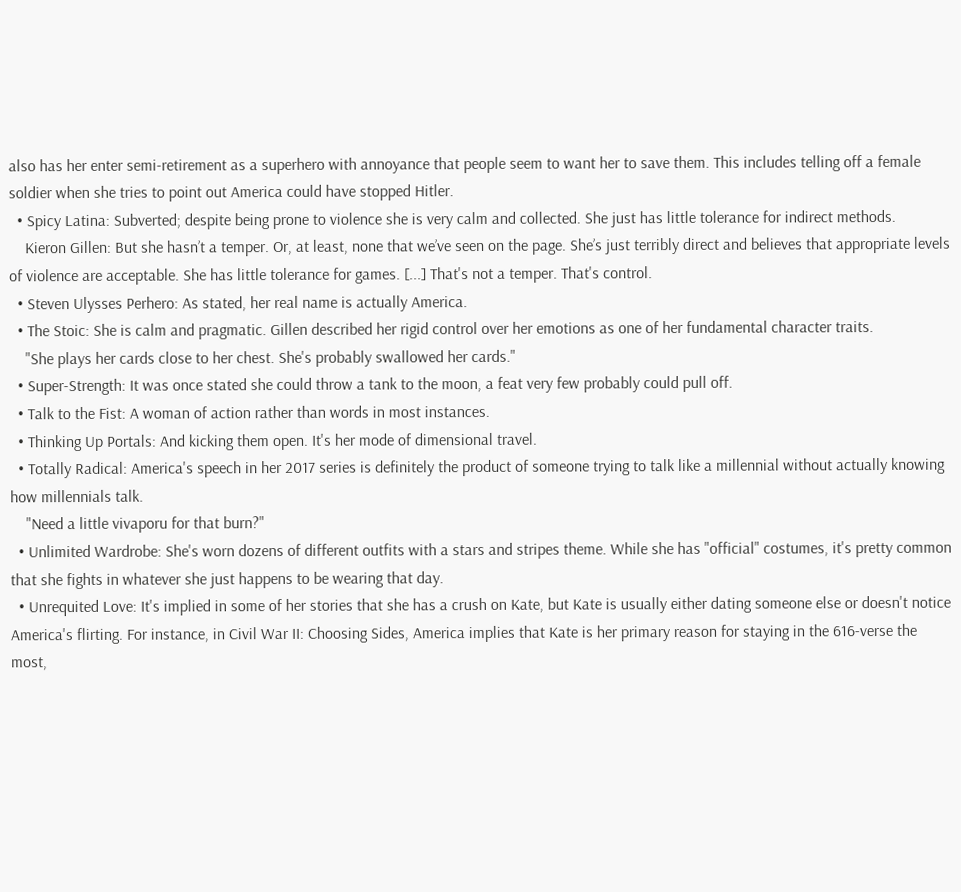also has her enter semi-retirement as a superhero with annoyance that people seem to want her to save them. This includes telling off a female soldier when she tries to point out America could have stopped Hitler.
  • Spicy Latina: Subverted; despite being prone to violence she is very calm and collected. She just has little tolerance for indirect methods.
    Kieron Gillen: But she hasn’t a temper. Or, at least, none that we’ve seen on the page. She’s just terribly direct and believes that appropriate levels of violence are acceptable. She has little tolerance for games. [...] That's not a temper. That's control.
  • Steven Ulysses Perhero: As stated, her real name is actually America.
  • The Stoic: She is calm and pragmatic. Gillen described her rigid control over her emotions as one of her fundamental character traits.
    "She plays her cards close to her chest. She's probably swallowed her cards."
  • Super-Strength: It was once stated she could throw a tank to the moon, a feat very few probably could pull off.
  • Talk to the Fist: A woman of action rather than words in most instances.
  • Thinking Up Portals: And kicking them open. It's her mode of dimensional travel.
  • Totally Radical: America's speech in her 2017 series is definitely the product of someone trying to talk like a millennial without actually knowing how millennials talk.
    "Need a little vivaporu for that burn?"
  • Unlimited Wardrobe: She's worn dozens of different outfits with a stars and stripes theme. While she has "official" costumes, it's pretty common that she fights in whatever she just happens to be wearing that day.
  • Unrequited Love: It's implied in some of her stories that she has a crush on Kate, but Kate is usually either dating someone else or doesn't notice America's flirting. For instance, in Civil War II: Choosing Sides, America implies that Kate is her primary reason for staying in the 616-verse the most,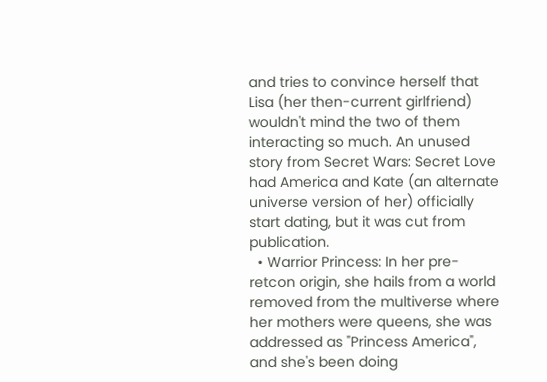and tries to convince herself that Lisa (her then-current girlfriend) wouldn't mind the two of them interacting so much. An unused story from Secret Wars: Secret Love had America and Kate (an alternate universe version of her) officially start dating, but it was cut from publication.
  • Warrior Princess: In her pre-retcon origin, she hails from a world removed from the multiverse where her mothers were queens, she was addressed as "Princess America", and she's been doing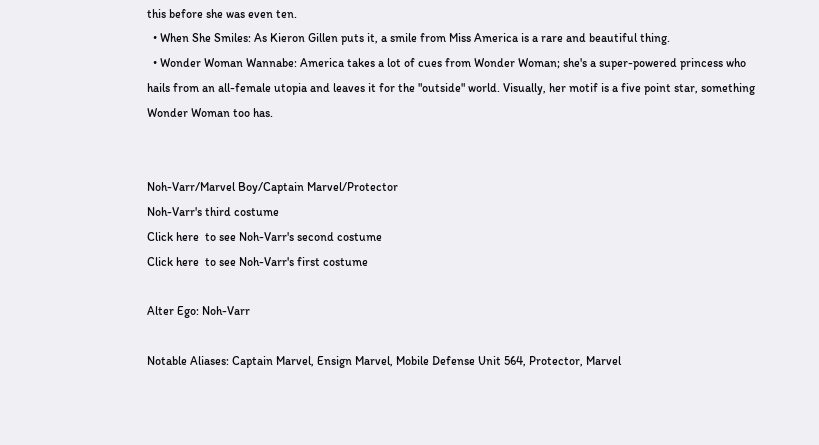this before she was even ten.
  • When She Smiles: As Kieron Gillen puts it, a smile from Miss America is a rare and beautiful thing.
  • Wonder Woman Wannabe: America takes a lot of cues from Wonder Woman; she's a super-powered princess who hails from an all-female utopia and leaves it for the "outside" world. Visually, her motif is a five point star, something Wonder Woman too has.


Noh-Varr/Marvel Boy/Captain Marvel/Protector
Noh-Varr's third costume
Click here  to see Noh-Varr's second costume
Click here  to see Noh-Varr's first costume

Alter Ego: Noh-Varr

Notable Aliases: Captain Marvel, Ensign Marvel, Mobile Defense Unit 564, Protector, Marvel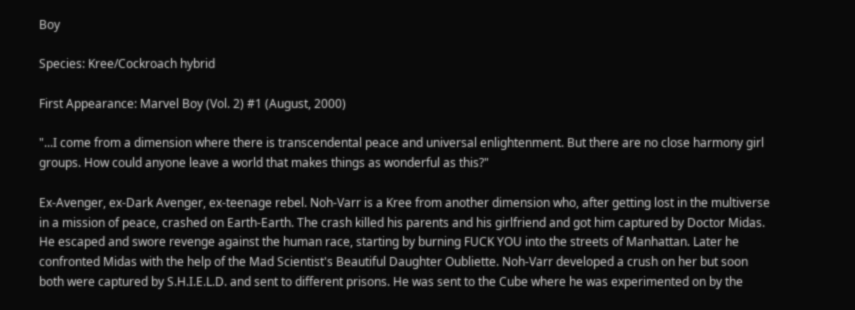Boy

Species: Kree/Cockroach hybrid

First Appearance: Marvel Boy (Vol. 2) #1 (August, 2000)

"...I come from a dimension where there is transcendental peace and universal enlightenment. But there are no close harmony girl groups. How could anyone leave a world that makes things as wonderful as this?"

Ex-Avenger, ex-Dark Avenger, ex-teenage rebel. Noh-Varr is a Kree from another dimension who, after getting lost in the multiverse in a mission of peace, crashed on Earth-Earth. The crash killed his parents and his girlfriend and got him captured by Doctor Midas. He escaped and swore revenge against the human race, starting by burning FUCK YOU into the streets of Manhattan. Later he confronted Midas with the help of the Mad Scientist's Beautiful Daughter Oubliette. Noh-Varr developed a crush on her but soon both were captured by S.H.I.E.L.D. and sent to different prisons. He was sent to the Cube where he was experimented on by the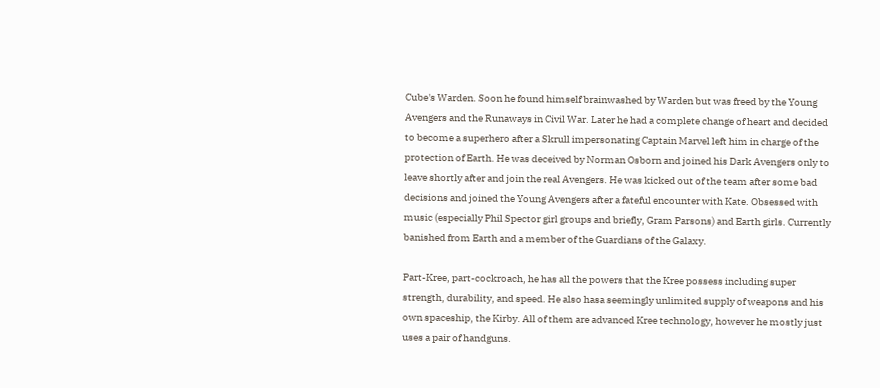Cube's Warden. Soon he found himself brainwashed by Warden but was freed by the Young Avengers and the Runaways in Civil War. Later he had a complete change of heart and decided to become a superhero after a Skrull impersonating Captain Marvel left him in charge of the protection of Earth. He was deceived by Norman Osborn and joined his Dark Avengers only to leave shortly after and join the real Avengers. He was kicked out of the team after some bad decisions and joined the Young Avengers after a fateful encounter with Kate. Obsessed with music (especially Phil Spector girl groups and briefly, Gram Parsons) and Earth girls. Currently banished from Earth and a member of the Guardians of the Galaxy.

Part-Kree, part-cockroach, he has all the powers that the Kree possess including super strength, durability, and speed. He also hasa seemingly unlimited supply of weapons and his own spaceship, the Kirby. All of them are advanced Kree technology, however he mostly just uses a pair of handguns.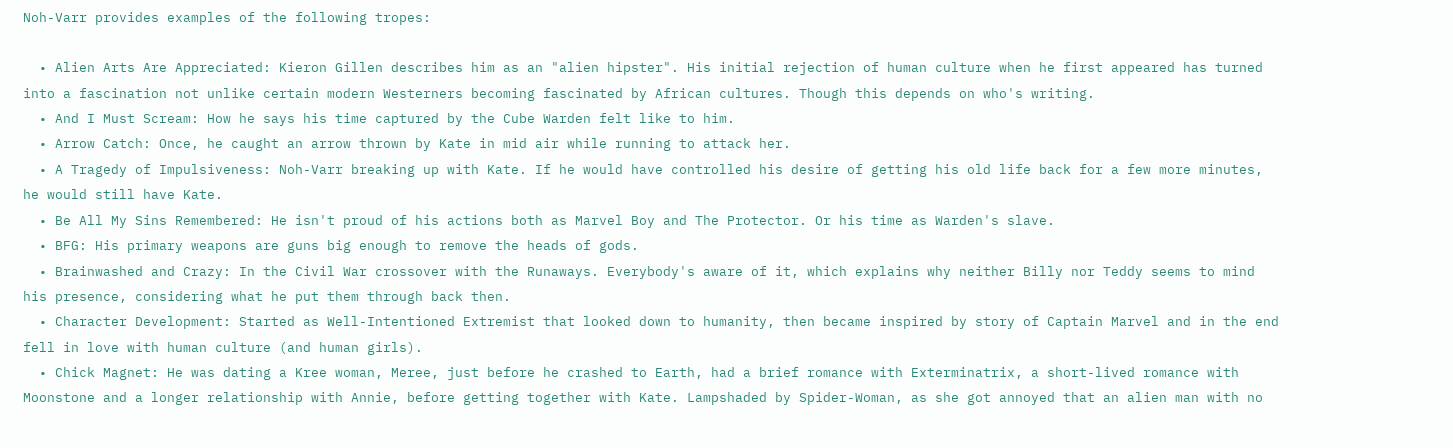Noh-Varr provides examples of the following tropes:

  • Alien Arts Are Appreciated: Kieron Gillen describes him as an "alien hipster". His initial rejection of human culture when he first appeared has turned into a fascination not unlike certain modern Westerners becoming fascinated by African cultures. Though this depends on who's writing.
  • And I Must Scream: How he says his time captured by the Cube Warden felt like to him.
  • Arrow Catch: Once, he caught an arrow thrown by Kate in mid air while running to attack her.
  • A Tragedy of Impulsiveness: Noh-Varr breaking up with Kate. If he would have controlled his desire of getting his old life back for a few more minutes, he would still have Kate.
  • Be All My Sins Remembered: He isn't proud of his actions both as Marvel Boy and The Protector. Or his time as Warden's slave.
  • BFG: His primary weapons are guns big enough to remove the heads of gods.
  • Brainwashed and Crazy: In the Civil War crossover with the Runaways. Everybody's aware of it, which explains why neither Billy nor Teddy seems to mind his presence, considering what he put them through back then.
  • Character Development: Started as Well-Intentioned Extremist that looked down to humanity, then became inspired by story of Captain Marvel and in the end fell in love with human culture (and human girls).
  • Chick Magnet: He was dating a Kree woman, Meree, just before he crashed to Earth, had a brief romance with Exterminatrix, a short-lived romance with Moonstone and a longer relationship with Annie, before getting together with Kate. Lampshaded by Spider-Woman, as she got annoyed that an alien man with no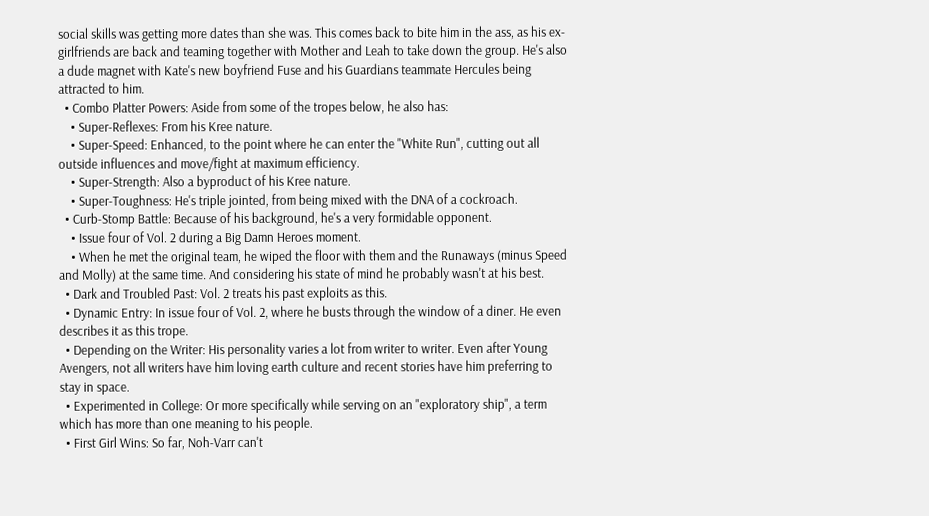social skills was getting more dates than she was. This comes back to bite him in the ass, as his ex-girlfriends are back and teaming together with Mother and Leah to take down the group. He's also a dude magnet with Kate's new boyfriend Fuse and his Guardians teammate Hercules being attracted to him.
  • Combo Platter Powers: Aside from some of the tropes below, he also has:
    • Super-Reflexes: From his Kree nature.
    • Super-Speed: Enhanced, to the point where he can enter the "White Run", cutting out all outside influences and move/fight at maximum efficiency.
    • Super-Strength: Also a byproduct of his Kree nature.
    • Super-Toughness: He's triple jointed, from being mixed with the DNA of a cockroach.
  • Curb-Stomp Battle: Because of his background, he's a very formidable opponent.
    • Issue four of Vol. 2 during a Big Damn Heroes moment.
    • When he met the original team, he wiped the floor with them and the Runaways (minus Speed and Molly) at the same time. And considering his state of mind he probably wasn't at his best.
  • Dark and Troubled Past: Vol. 2 treats his past exploits as this.
  • Dynamic Entry: In issue four of Vol. 2, where he busts through the window of a diner. He even describes it as this trope.
  • Depending on the Writer: His personality varies a lot from writer to writer. Even after Young Avengers, not all writers have him loving earth culture and recent stories have him preferring to stay in space.
  • Experimented in College: Or more specifically while serving on an "exploratory ship", a term which has more than one meaning to his people.
  • First Girl Wins: So far, Noh-Varr can't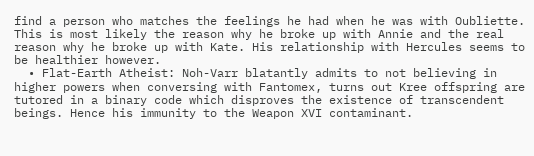find a person who matches the feelings he had when he was with Oubliette. This is most likely the reason why he broke up with Annie and the real reason why he broke up with Kate. His relationship with Hercules seems to be healthier however.
  • Flat-Earth Atheist: Noh-Varr blatantly admits to not believing in higher powers when conversing with Fantomex, turns out Kree offspring are tutored in a binary code which disproves the existence of transcendent beings. Hence his immunity to the Weapon XVI contaminant.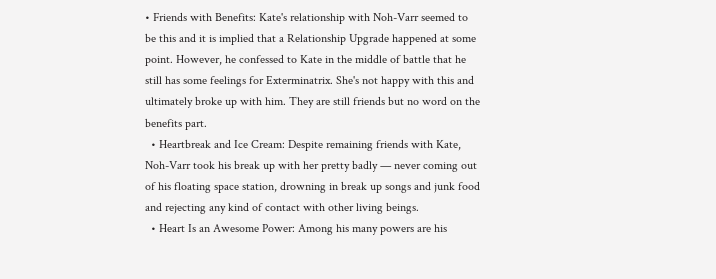• Friends with Benefits: Kate's relationship with Noh-Varr seemed to be this and it is implied that a Relationship Upgrade happened at some point. However, he confessed to Kate in the middle of battle that he still has some feelings for Exterminatrix. She's not happy with this and ultimately broke up with him. They are still friends but no word on the benefits part.
  • Heartbreak and Ice Cream: Despite remaining friends with Kate, Noh-Varr took his break up with her pretty badly — never coming out of his floating space station, drowning in break up songs and junk food and rejecting any kind of contact with other living beings.
  • Heart Is an Awesome Power: Among his many powers are his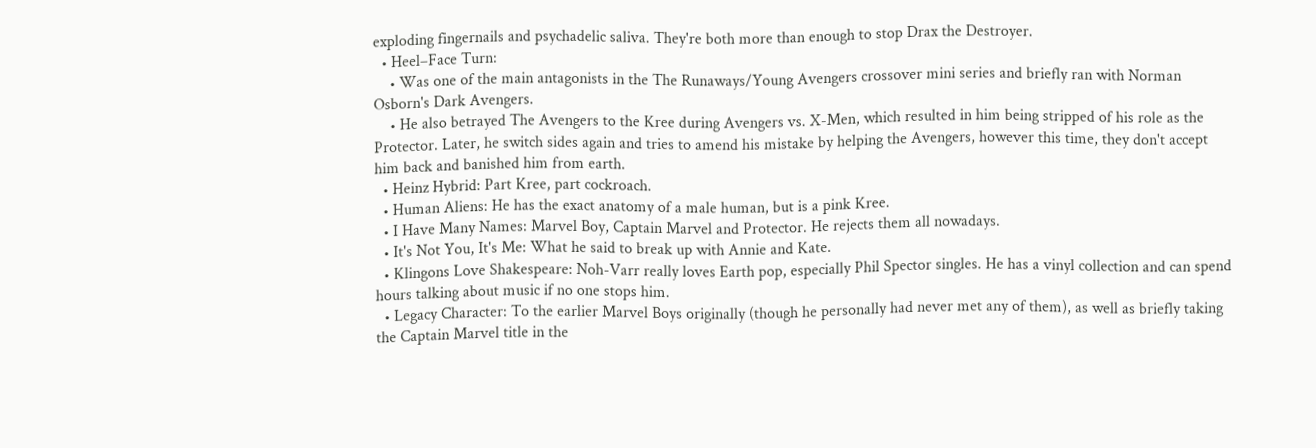exploding fingernails and psychadelic saliva. They're both more than enough to stop Drax the Destroyer.
  • Heel–Face Turn:
    • Was one of the main antagonists in the The Runaways/Young Avengers crossover mini series and briefly ran with Norman Osborn's Dark Avengers.
    • He also betrayed The Avengers to the Kree during Avengers vs. X-Men, which resulted in him being stripped of his role as the Protector. Later, he switch sides again and tries to amend his mistake by helping the Avengers, however this time, they don't accept him back and banished him from earth.
  • Heinz Hybrid: Part Kree, part cockroach.
  • Human Aliens: He has the exact anatomy of a male human, but is a pink Kree.
  • I Have Many Names: Marvel Boy, Captain Marvel and Protector. He rejects them all nowadays.
  • It's Not You, It's Me: What he said to break up with Annie and Kate.
  • Klingons Love Shakespeare: Noh-Varr really loves Earth pop, especially Phil Spector singles. He has a vinyl collection and can spend hours talking about music if no one stops him.
  • Legacy Character: To the earlier Marvel Boys originally (though he personally had never met any of them), as well as briefly taking the Captain Marvel title in the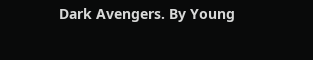Dark Avengers. By Young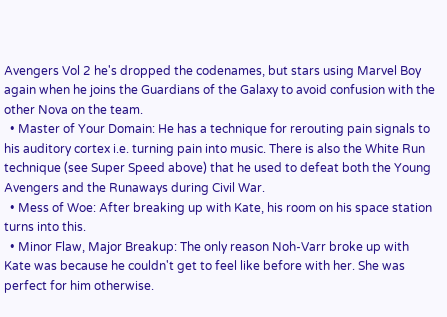Avengers Vol 2 he's dropped the codenames, but stars using Marvel Boy again when he joins the Guardians of the Galaxy to avoid confusion with the other Nova on the team.
  • Master of Your Domain: He has a technique for rerouting pain signals to his auditory cortex i.e. turning pain into music. There is also the White Run technique (see Super Speed above) that he used to defeat both the Young Avengers and the Runaways during Civil War.
  • Mess of Woe: After breaking up with Kate, his room on his space station turns into this.
  • Minor Flaw, Major Breakup: The only reason Noh-Varr broke up with Kate was because he couldn't get to feel like before with her. She was perfect for him otherwise.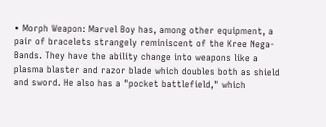• Morph Weapon: Marvel Boy has, among other equipment, a pair of bracelets strangely reminiscent of the Kree Nega-Bands. They have the ability change into weapons like a plasma blaster and razor blade which doubles both as shield and sword. He also has a "pocket battlefield," which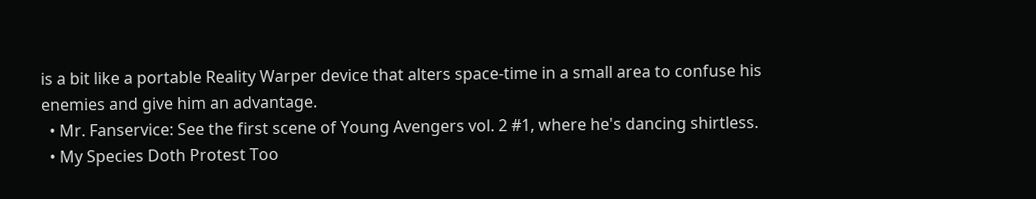is a bit like a portable Reality Warper device that alters space-time in a small area to confuse his enemies and give him an advantage.
  • Mr. Fanservice: See the first scene of Young Avengers vol. 2 #1, where he's dancing shirtless.
  • My Species Doth Protest Too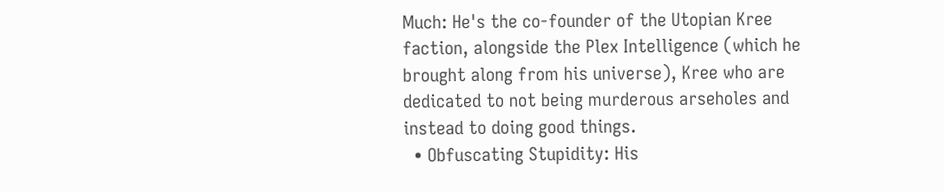Much: He's the co-founder of the Utopian Kree faction, alongside the Plex Intelligence (which he brought along from his universe), Kree who are dedicated to not being murderous arseholes and instead to doing good things.
  • Obfuscating Stupidity: His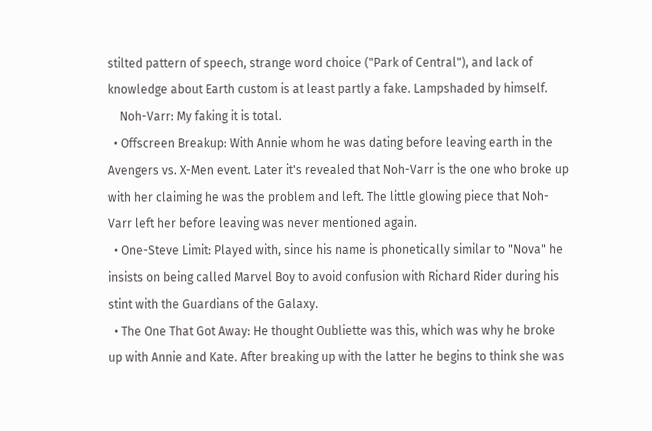stilted pattern of speech, strange word choice ("Park of Central"), and lack of knowledge about Earth custom is at least partly a fake. Lampshaded by himself.
    Noh-Varr: My faking it is total.
  • Offscreen Breakup: With Annie whom he was dating before leaving earth in the Avengers vs. X-Men event. Later it's revealed that Noh-Varr is the one who broke up with her claiming he was the problem and left. The little glowing piece that Noh-Varr left her before leaving was never mentioned again.
  • One-Steve Limit: Played with, since his name is phonetically similar to "Nova" he insists on being called Marvel Boy to avoid confusion with Richard Rider during his stint with the Guardians of the Galaxy.
  • The One That Got Away: He thought Oubliette was this, which was why he broke up with Annie and Kate. After breaking up with the latter he begins to think she was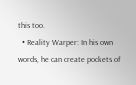this too.
  • Reality Warper: In his own words, he can create pockets of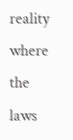reality where the laws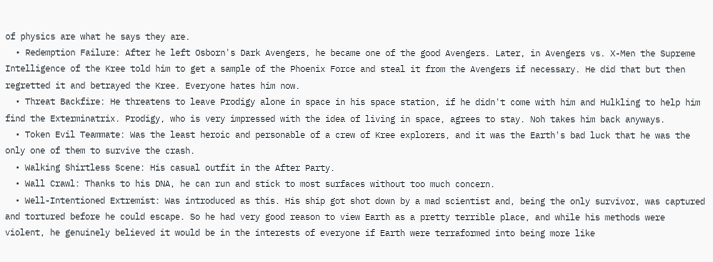of physics are what he says they are.
  • Redemption Failure: After he left Osborn's Dark Avengers, he became one of the good Avengers. Later, in Avengers vs. X-Men the Supreme Intelligence of the Kree told him to get a sample of the Phoenix Force and steal it from the Avengers if necessary. He did that but then regretted it and betrayed the Kree. Everyone hates him now.
  • Threat Backfire: He threatens to leave Prodigy alone in space in his space station, if he didn't come with him and Hulkling to help him find the Exterminatrix. Prodigy, who is very impressed with the idea of living in space, agrees to stay. Noh takes him back anyways.
  • Token Evil Teammate: Was the least heroic and personable of a crew of Kree explorers, and it was the Earth's bad luck that he was the only one of them to survive the crash.
  • Walking Shirtless Scene: His casual outfit in the After Party.
  • Wall Crawl: Thanks to his DNA, he can run and stick to most surfaces without too much concern.
  • Well-Intentioned Extremist: Was introduced as this. His ship got shot down by a mad scientist and, being the only survivor, was captured and tortured before he could escape. So he had very good reason to view Earth as a pretty terrible place, and while his methods were violent, he genuinely believed it would be in the interests of everyone if Earth were terraformed into being more like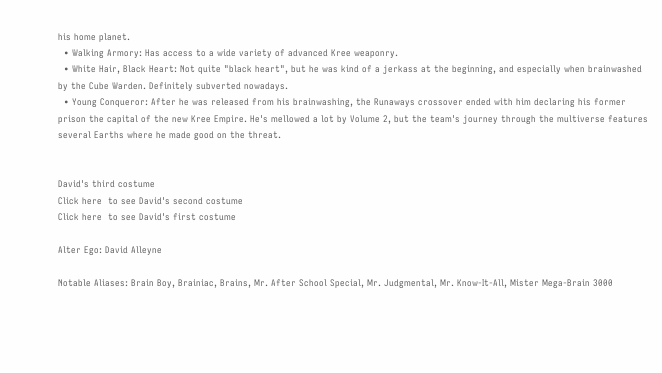his home planet.
  • Walking Armory: Has access to a wide variety of advanced Kree weaponry.
  • White Hair, Black Heart: Not quite "black heart", but he was kind of a jerkass at the beginning, and especially when brainwashed by the Cube Warden. Definitely subverted nowadays.
  • Young Conqueror: After he was released from his brainwashing, the Runaways crossover ended with him declaring his former prison the capital of the new Kree Empire. He's mellowed a lot by Volume 2, but the team's journey through the multiverse features several Earths where he made good on the threat.


David's third costume
Click here  to see David's second costume
Click here  to see David's first costume

Alter Ego: David Alleyne

Notable Aliases: Brain Boy, Brainiac, Brains, Mr. After School Special, Mr. Judgmental, Mr. Know-It-All, Mister Mega-Brain 3000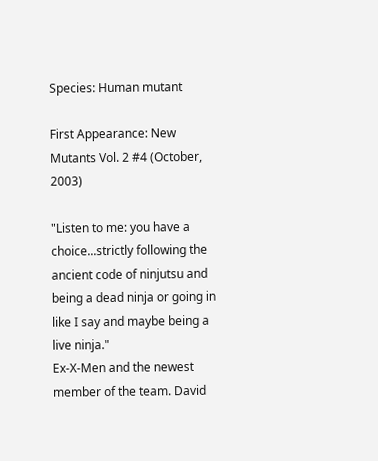Species: Human mutant

First Appearance: New Mutants Vol. 2 #4 (October, 2003)

"Listen to me: you have a choice...strictly following the ancient code of ninjutsu and being a dead ninja or going in like I say and maybe being a live ninja."
Ex-X-Men and the newest member of the team. David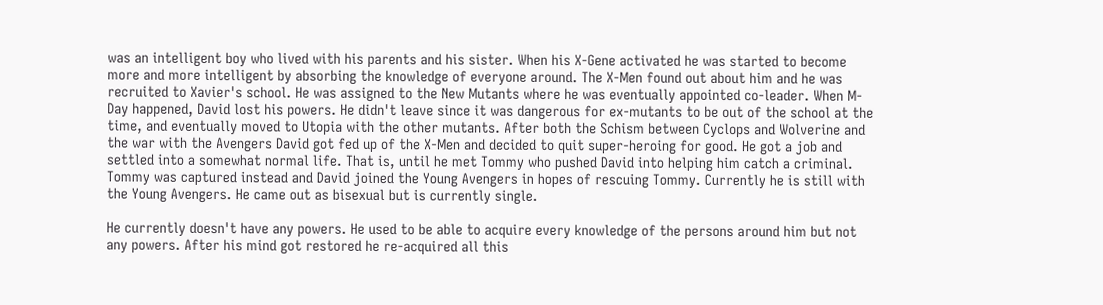was an intelligent boy who lived with his parents and his sister. When his X-Gene activated he was started to become more and more intelligent by absorbing the knowledge of everyone around. The X-Men found out about him and he was recruited to Xavier's school. He was assigned to the New Mutants where he was eventually appointed co-leader. When M-Day happened, David lost his powers. He didn't leave since it was dangerous for ex-mutants to be out of the school at the time, and eventually moved to Utopia with the other mutants. After both the Schism between Cyclops and Wolverine and the war with the Avengers David got fed up of the X-Men and decided to quit super-heroing for good. He got a job and settled into a somewhat normal life. That is, until he met Tommy who pushed David into helping him catch a criminal. Tommy was captured instead and David joined the Young Avengers in hopes of rescuing Tommy. Currently he is still with the Young Avengers. He came out as bisexual but is currently single.

He currently doesn't have any powers. He used to be able to acquire every knowledge of the persons around him but not any powers. After his mind got restored he re-acquired all this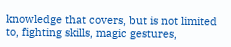knowledge that covers, but is not limited to, fighting skills, magic gestures,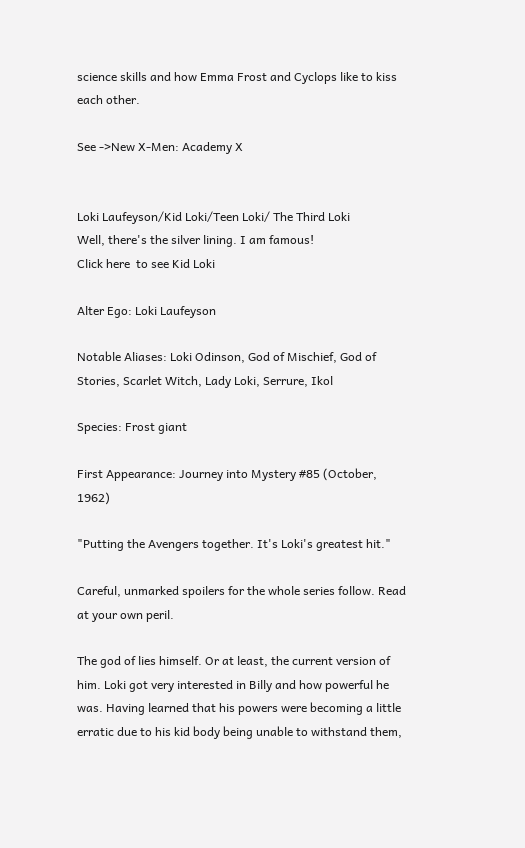science skills and how Emma Frost and Cyclops like to kiss each other.

See ->New X-Men: Academy X


Loki Laufeyson/Kid Loki/Teen Loki/ The Third Loki
Well, there's the silver lining. I am famous!
Click here  to see Kid Loki

Alter Ego: Loki Laufeyson

Notable Aliases: Loki Odinson, God of Mischief, God of Stories, Scarlet Witch, Lady Loki, Serrure, Ikol

Species: Frost giant

First Appearance: Journey into Mystery #85 (October, 1962)

"Putting the Avengers together. It's Loki's greatest hit."

Careful, unmarked spoilers for the whole series follow. Read at your own peril.

The god of lies himself. Or at least, the current version of him. Loki got very interested in Billy and how powerful he was. Having learned that his powers were becoming a little erratic due to his kid body being unable to withstand them,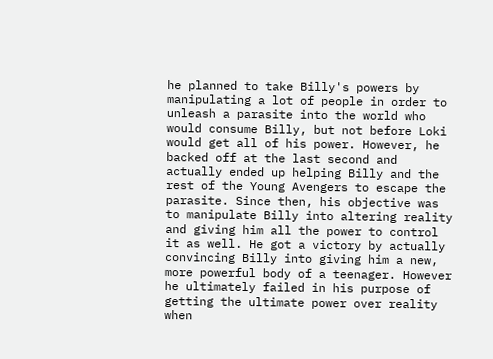he planned to take Billy's powers by manipulating a lot of people in order to unleash a parasite into the world who would consume Billy, but not before Loki would get all of his power. However, he backed off at the last second and actually ended up helping Billy and the rest of the Young Avengers to escape the parasite. Since then, his objective was to manipulate Billy into altering reality and giving him all the power to control it as well. He got a victory by actually convincing Billy into giving him a new, more powerful body of a teenager. However he ultimately failed in his purpose of getting the ultimate power over reality when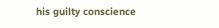his guilty conscience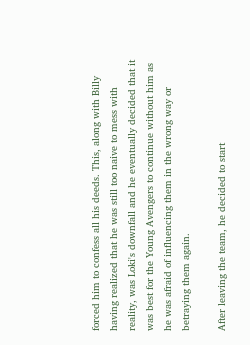forced him to confess all his deeds. This, along with Billy having realized that he was still too naive to mess with reality, was Loki's downfall and he eventually decided that it was best for the Young Avengers to continue without him as he was afraid of influencing them in the wrong way or betraying them again.

After leaving the team, he decided to start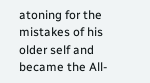atoning for the mistakes of his older self and became the All-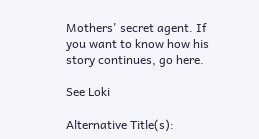Mothers' secret agent. If you want to know how his story continues, go here.

See Loki

Alternative Title(s):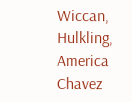Wiccan, Hulkling, America Chavez